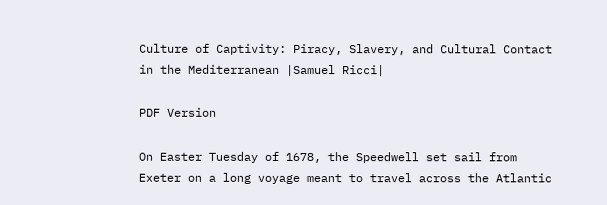Culture of Captivity: Piracy, Slavery, and Cultural Contact in the Mediterranean |Samuel Ricci|

PDF Version

On Easter Tuesday of 1678, the Speedwell set sail from Exeter on a long voyage meant to travel across the Atlantic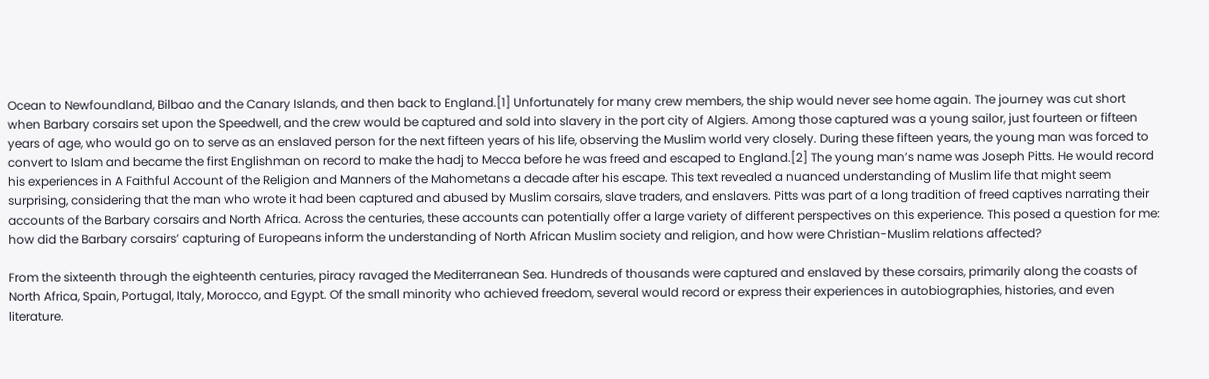Ocean to Newfoundland, Bilbao and the Canary Islands, and then back to England.[1] Unfortunately for many crew members, the ship would never see home again. The journey was cut short when Barbary corsairs set upon the Speedwell, and the crew would be captured and sold into slavery in the port city of Algiers. Among those captured was a young sailor, just fourteen or fifteen years of age, who would go on to serve as an enslaved person for the next fifteen years of his life, observing the Muslim world very closely. During these fifteen years, the young man was forced to convert to Islam and became the first Englishman on record to make the hadj to Mecca before he was freed and escaped to England.[2] The young man’s name was Joseph Pitts. He would record his experiences in A Faithful Account of the Religion and Manners of the Mahometans a decade after his escape. This text revealed a nuanced understanding of Muslim life that might seem surprising, considering that the man who wrote it had been captured and abused by Muslim corsairs, slave traders, and enslavers. Pitts was part of a long tradition of freed captives narrating their accounts of the Barbary corsairs and North Africa. Across the centuries, these accounts can potentially offer a large variety of different perspectives on this experience. This posed a question for me: how did the Barbary corsairs’ capturing of Europeans inform the understanding of North African Muslim society and religion, and how were Christian-Muslim relations affected?

From the sixteenth through the eighteenth centuries, piracy ravaged the Mediterranean Sea. Hundreds of thousands were captured and enslaved by these corsairs, primarily along the coasts of North Africa, Spain, Portugal, Italy, Morocco, and Egypt. Of the small minority who achieved freedom, several would record or express their experiences in autobiographies, histories, and even literature.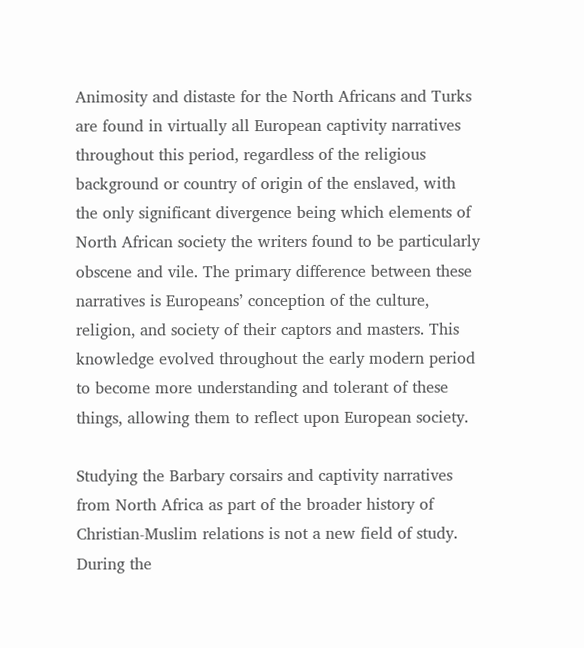Animosity and distaste for the North Africans and Turks are found in virtually all European captivity narratives throughout this period, regardless of the religious background or country of origin of the enslaved, with the only significant divergence being which elements of North African society the writers found to be particularly obscene and vile. The primary difference between these narratives is Europeans’ conception of the culture, religion, and society of their captors and masters. This knowledge evolved throughout the early modern period to become more understanding and tolerant of these things, allowing them to reflect upon European society.

Studying the Barbary corsairs and captivity narratives from North Africa as part of the broader history of Christian-Muslim relations is not a new field of study. During the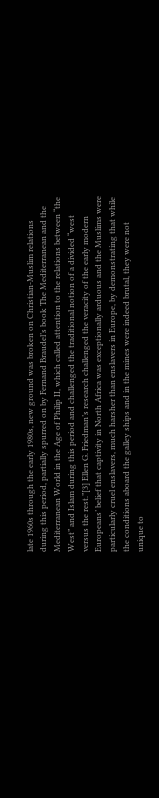late 1960s through the early 1980s, new ground was broken on Christian-Muslim relations during this period, partially spurred on by Fernand Braudel’s book The Mediterranean and the Mediterranean World in the Age of Philip II, which called attention to the relations between “the West” and Islam during this period and challenged the traditional notion of a divided “west versus the rest.”[3] Ellen G. Friedman’s research challenged the veracity of the early modern Europeans’ belief that captivity in North Africa was exceptionally arduous and the Muslims were particularly cruel enslavers, much harsher than enslavers in Europe, by demonstrating that while the conditions aboard the galley ships and in the mines were indeed brutal, they were not unique to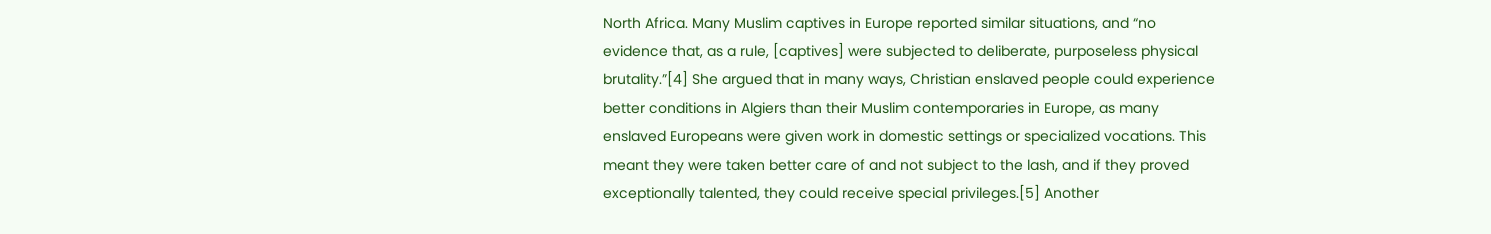North Africa. Many Muslim captives in Europe reported similar situations, and “no evidence that, as a rule, [captives] were subjected to deliberate, purposeless physical brutality.”[4] She argued that in many ways, Christian enslaved people could experience better conditions in Algiers than their Muslim contemporaries in Europe, as many enslaved Europeans were given work in domestic settings or specialized vocations. This meant they were taken better care of and not subject to the lash, and if they proved exceptionally talented, they could receive special privileges.[5] Another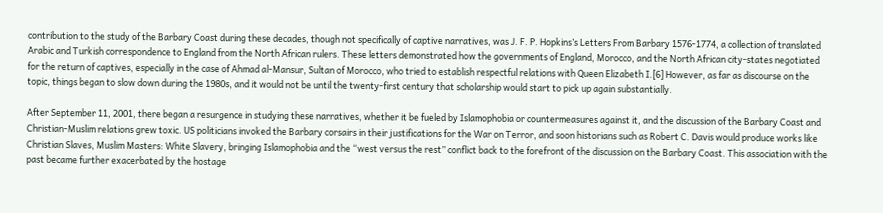contribution to the study of the Barbary Coast during these decades, though not specifically of captive narratives, was J. F. P. Hopkins’s Letters From Barbary 1576-1774, a collection of translated Arabic and Turkish correspondence to England from the North African rulers. These letters demonstrated how the governments of England, Morocco, and the North African city-states negotiated for the return of captives, especially in the case of Ahmad al-Mansur, Sultan of Morocco, who tried to establish respectful relations with Queen Elizabeth I.[6] However, as far as discourse on the topic, things began to slow down during the 1980s, and it would not be until the twenty-first century that scholarship would start to pick up again substantially.

After September 11, 2001, there began a resurgence in studying these narratives, whether it be fueled by Islamophobia or countermeasures against it, and the discussion of the Barbary Coast and Christian-Muslim relations grew toxic. US politicians invoked the Barbary corsairs in their justifications for the War on Terror, and soon historians such as Robert C. Davis would produce works like Christian Slaves, Muslim Masters: White Slavery, bringing Islamophobia and the “west versus the rest” conflict back to the forefront of the discussion on the Barbary Coast. This association with the past became further exacerbated by the hostage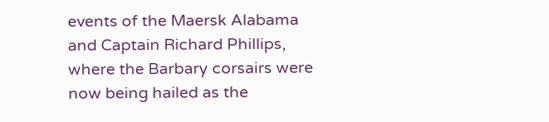events of the Maersk Alabama and Captain Richard Phillips, where the Barbary corsairs were now being hailed as the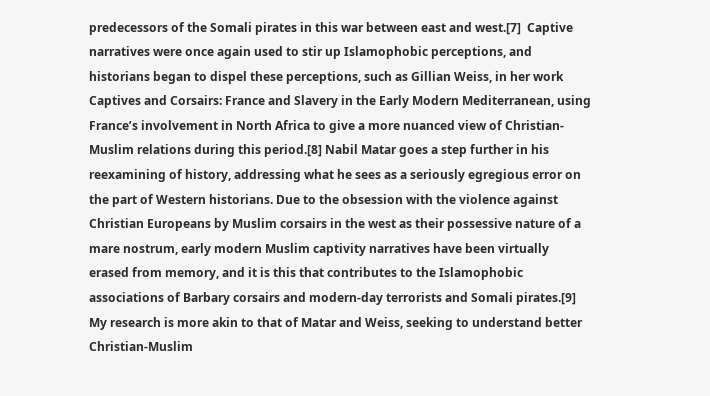predecessors of the Somali pirates in this war between east and west.[7]  Captive narratives were once again used to stir up Islamophobic perceptions, and historians began to dispel these perceptions, such as Gillian Weiss, in her work Captives and Corsairs: France and Slavery in the Early Modern Mediterranean, using France’s involvement in North Africa to give a more nuanced view of Christian-Muslim relations during this period.[8] Nabil Matar goes a step further in his reexamining of history, addressing what he sees as a seriously egregious error on the part of Western historians. Due to the obsession with the violence against Christian Europeans by Muslim corsairs in the west as their possessive nature of a mare nostrum, early modern Muslim captivity narratives have been virtually erased from memory, and it is this that contributes to the Islamophobic associations of Barbary corsairs and modern-day terrorists and Somali pirates.[9] My research is more akin to that of Matar and Weiss, seeking to understand better Christian-Muslim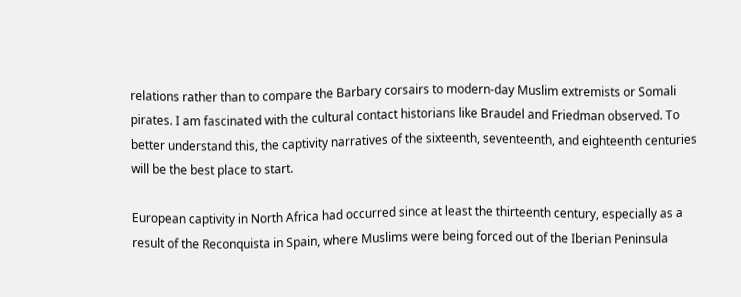relations rather than to compare the Barbary corsairs to modern-day Muslim extremists or Somali pirates. I am fascinated with the cultural contact historians like Braudel and Friedman observed. To better understand this, the captivity narratives of the sixteenth, seventeenth, and eighteenth centuries will be the best place to start.

European captivity in North Africa had occurred since at least the thirteenth century, especially as a result of the Reconquista in Spain, where Muslims were being forced out of the Iberian Peninsula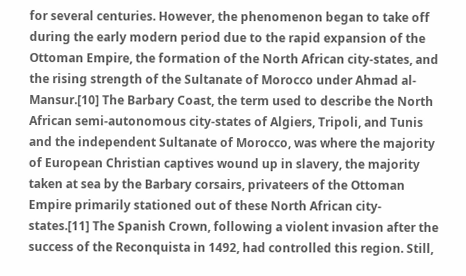for several centuries. However, the phenomenon began to take off during the early modern period due to the rapid expansion of the Ottoman Empire, the formation of the North African city-states, and the rising strength of the Sultanate of Morocco under Ahmad al-Mansur.[10] The Barbary Coast, the term used to describe the North African semi-autonomous city-states of Algiers, Tripoli, and Tunis and the independent Sultanate of Morocco, was where the majority of European Christian captives wound up in slavery, the majority taken at sea by the Barbary corsairs, privateers of the Ottoman Empire primarily stationed out of these North African city-states.[11] The Spanish Crown, following a violent invasion after the success of the Reconquista in 1492, had controlled this region. Still,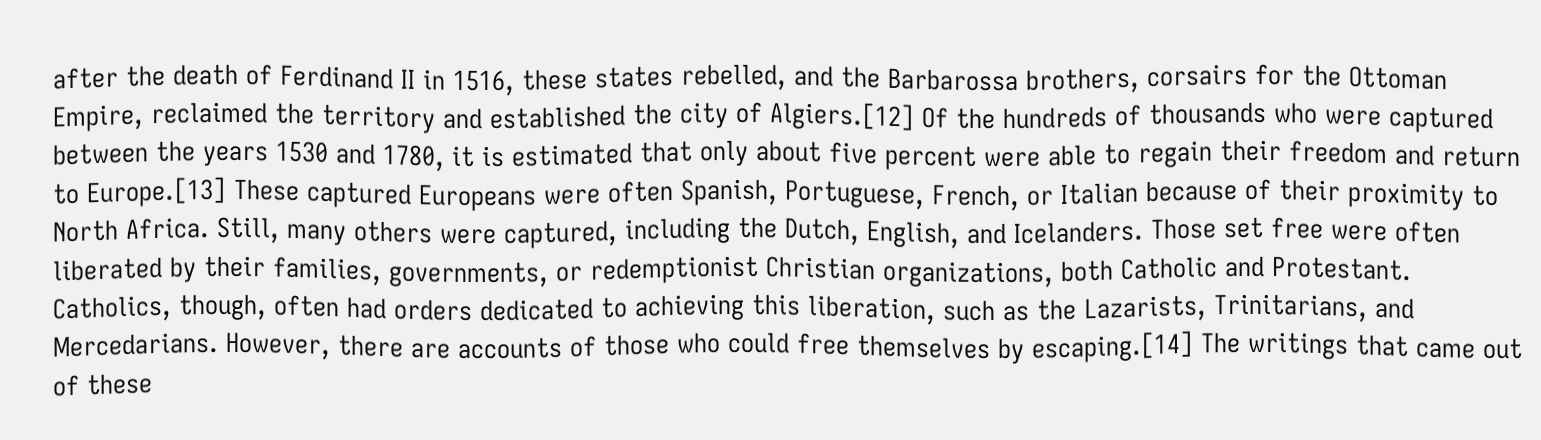after the death of Ferdinand II in 1516, these states rebelled, and the Barbarossa brothers, corsairs for the Ottoman Empire, reclaimed the territory and established the city of Algiers.[12] Of the hundreds of thousands who were captured between the years 1530 and 1780, it is estimated that only about five percent were able to regain their freedom and return to Europe.[13] These captured Europeans were often Spanish, Portuguese, French, or Italian because of their proximity to North Africa. Still, many others were captured, including the Dutch, English, and Icelanders. Those set free were often liberated by their families, governments, or redemptionist Christian organizations, both Catholic and Protestant. Catholics, though, often had orders dedicated to achieving this liberation, such as the Lazarists, Trinitarians, and Mercedarians. However, there are accounts of those who could free themselves by escaping.[14] The writings that came out of these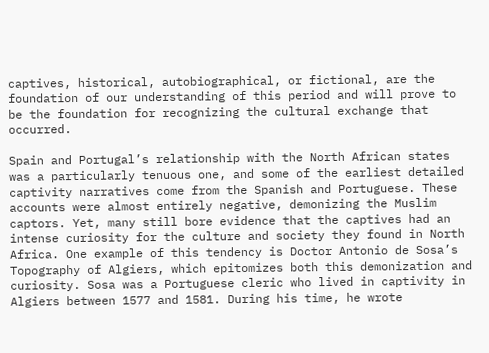captives, historical, autobiographical, or fictional, are the foundation of our understanding of this period and will prove to be the foundation for recognizing the cultural exchange that occurred.

Spain and Portugal’s relationship with the North African states was a particularly tenuous one, and some of the earliest detailed captivity narratives come from the Spanish and Portuguese. These accounts were almost entirely negative, demonizing the Muslim captors. Yet, many still bore evidence that the captives had an intense curiosity for the culture and society they found in North Africa. One example of this tendency is Doctor Antonio de Sosa’s Topography of Algiers, which epitomizes both this demonization and curiosity. Sosa was a Portuguese cleric who lived in captivity in Algiers between 1577 and 1581. During his time, he wrote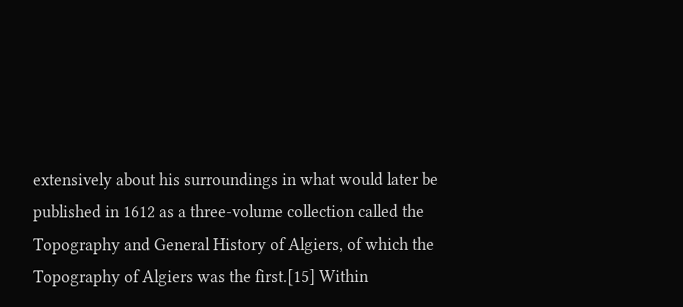extensively about his surroundings in what would later be published in 1612 as a three-volume collection called the Topography and General History of Algiers, of which the Topography of Algiers was the first.[15] Within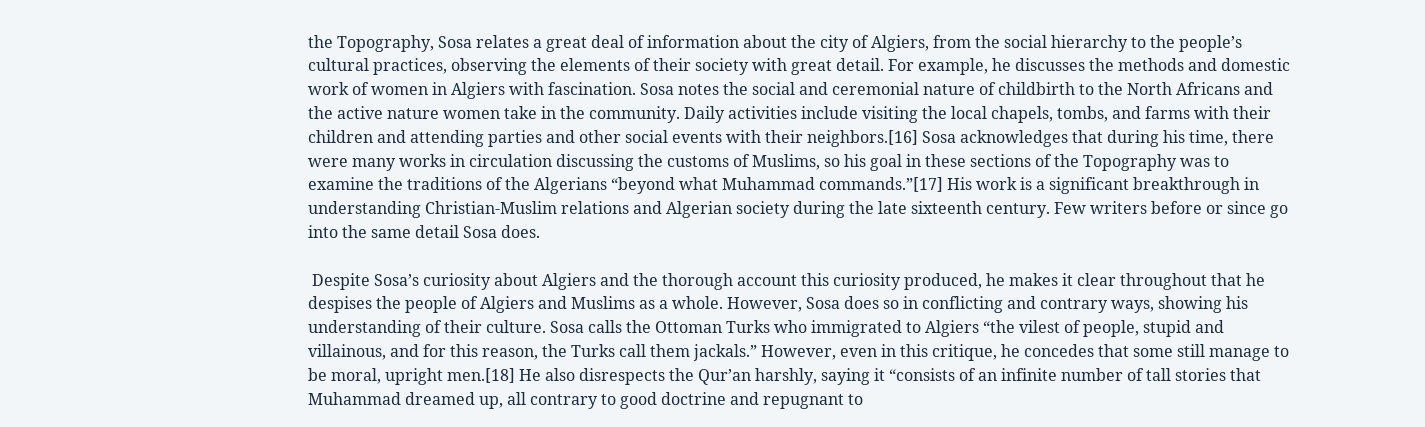the Topography, Sosa relates a great deal of information about the city of Algiers, from the social hierarchy to the people’s cultural practices, observing the elements of their society with great detail. For example, he discusses the methods and domestic work of women in Algiers with fascination. Sosa notes the social and ceremonial nature of childbirth to the North Africans and the active nature women take in the community. Daily activities include visiting the local chapels, tombs, and farms with their children and attending parties and other social events with their neighbors.[16] Sosa acknowledges that during his time, there were many works in circulation discussing the customs of Muslims, so his goal in these sections of the Topography was to examine the traditions of the Algerians “beyond what Muhammad commands.”[17] His work is a significant breakthrough in understanding Christian-Muslim relations and Algerian society during the late sixteenth century. Few writers before or since go into the same detail Sosa does.

 Despite Sosa’s curiosity about Algiers and the thorough account this curiosity produced, he makes it clear throughout that he despises the people of Algiers and Muslims as a whole. However, Sosa does so in conflicting and contrary ways, showing his understanding of their culture. Sosa calls the Ottoman Turks who immigrated to Algiers “the vilest of people, stupid and villainous, and for this reason, the Turks call them jackals.” However, even in this critique, he concedes that some still manage to be moral, upright men.[18] He also disrespects the Qur’an harshly, saying it “consists of an infinite number of tall stories that Muhammad dreamed up, all contrary to good doctrine and repugnant to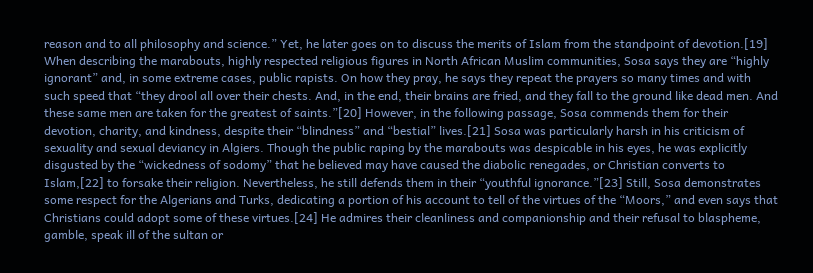reason and to all philosophy and science.” Yet, he later goes on to discuss the merits of Islam from the standpoint of devotion.[19] When describing the marabouts, highly respected religious figures in North African Muslim communities, Sosa says they are “highly ignorant” and, in some extreme cases, public rapists. On how they pray, he says they repeat the prayers so many times and with such speed that “they drool all over their chests. And, in the end, their brains are fried, and they fall to the ground like dead men. And these same men are taken for the greatest of saints.”[20] However, in the following passage, Sosa commends them for their devotion, charity, and kindness, despite their “blindness” and “bestial” lives.[21] Sosa was particularly harsh in his criticism of sexuality and sexual deviancy in Algiers. Though the public raping by the marabouts was despicable in his eyes, he was explicitly disgusted by the “wickedness of sodomy” that he believed may have caused the diabolic renegades, or Christian converts to Islam,[22] to forsake their religion. Nevertheless, he still defends them in their “youthful ignorance.”[23] Still, Sosa demonstrates some respect for the Algerians and Turks, dedicating a portion of his account to tell of the virtues of the “Moors,” and even says that Christians could adopt some of these virtues.[24] He admires their cleanliness and companionship and their refusal to blaspheme, gamble, speak ill of the sultan or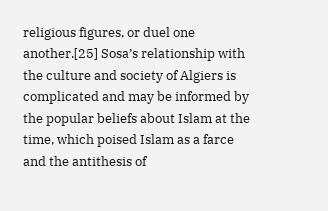religious figures, or duel one another.[25] Sosa’s relationship with the culture and society of Algiers is complicated and may be informed by the popular beliefs about Islam at the time, which poised Islam as a farce and the antithesis of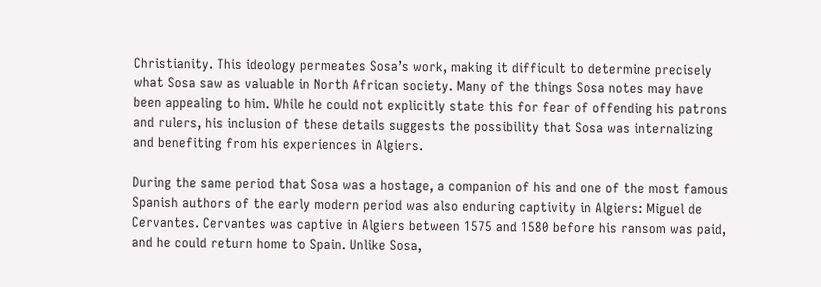Christianity. This ideology permeates Sosa’s work, making it difficult to determine precisely what Sosa saw as valuable in North African society. Many of the things Sosa notes may have been appealing to him. While he could not explicitly state this for fear of offending his patrons and rulers, his inclusion of these details suggests the possibility that Sosa was internalizing and benefiting from his experiences in Algiers.

During the same period that Sosa was a hostage, a companion of his and one of the most famous Spanish authors of the early modern period was also enduring captivity in Algiers: Miguel de Cervantes. Cervantes was captive in Algiers between 1575 and 1580 before his ransom was paid, and he could return home to Spain. Unlike Sosa,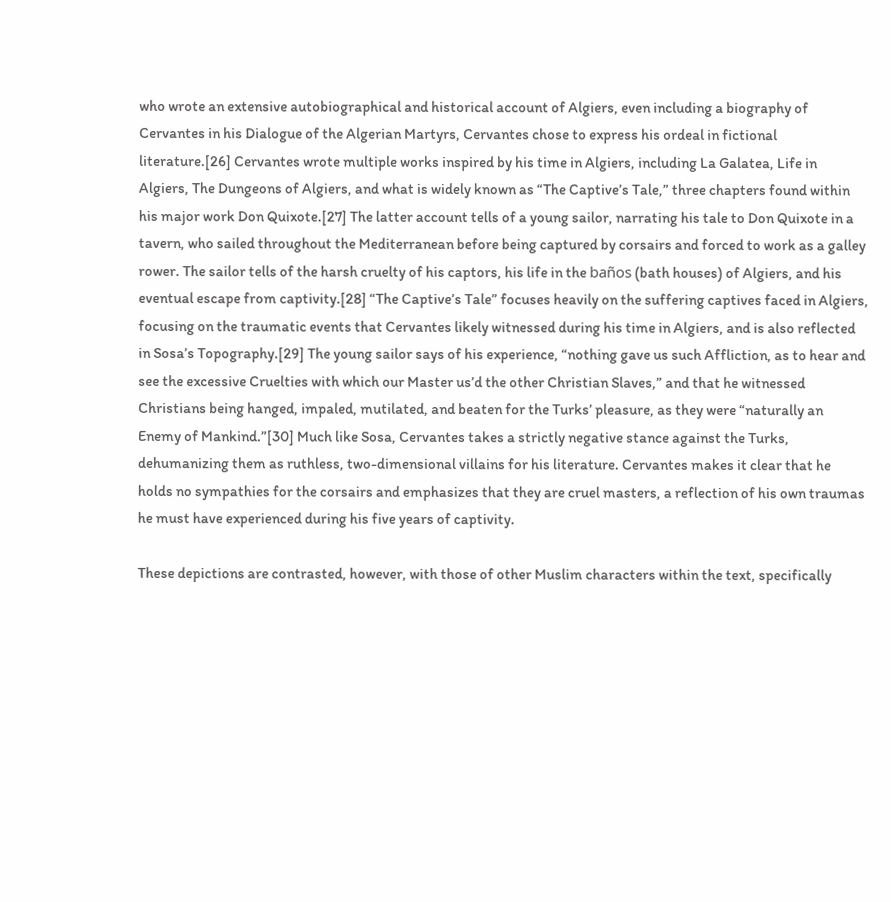who wrote an extensive autobiographical and historical account of Algiers, even including a biography of Cervantes in his Dialogue of the Algerian Martyrs, Cervantes chose to express his ordeal in fictional literature.[26] Cervantes wrote multiple works inspired by his time in Algiers, including La Galatea, Life in Algiers, The Dungeons of Algiers, and what is widely known as “The Captive’s Tale,” three chapters found within his major work Don Quixote.[27] The latter account tells of a young sailor, narrating his tale to Don Quixote in a tavern, who sailed throughout the Mediterranean before being captured by corsairs and forced to work as a galley rower. The sailor tells of the harsh cruelty of his captors, his life in the baños (bath houses) of Algiers, and his eventual escape from captivity.[28] “The Captive’s Tale” focuses heavily on the suffering captives faced in Algiers, focusing on the traumatic events that Cervantes likely witnessed during his time in Algiers, and is also reflected in Sosa’s Topography.[29] The young sailor says of his experience, “nothing gave us such Affliction, as to hear and see the excessive Cruelties with which our Master us’d the other Christian Slaves,” and that he witnessed Christians being hanged, impaled, mutilated, and beaten for the Turks’ pleasure, as they were “naturally an Enemy of Mankind.”[30] Much like Sosa, Cervantes takes a strictly negative stance against the Turks, dehumanizing them as ruthless, two-dimensional villains for his literature. Cervantes makes it clear that he holds no sympathies for the corsairs and emphasizes that they are cruel masters, a reflection of his own traumas he must have experienced during his five years of captivity.

These depictions are contrasted, however, with those of other Muslim characters within the text, specifically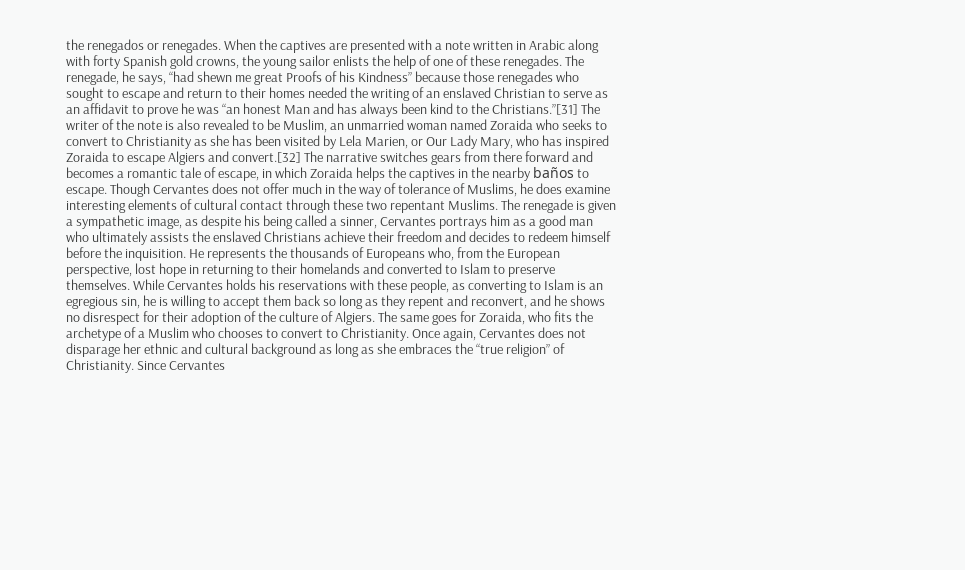the renegados or renegades. When the captives are presented with a note written in Arabic along with forty Spanish gold crowns, the young sailor enlists the help of one of these renegades. The renegade, he says, “had shewn me great Proofs of his Kindness” because those renegades who sought to escape and return to their homes needed the writing of an enslaved Christian to serve as an affidavit to prove he was “an honest Man and has always been kind to the Christians.”[31] The writer of the note is also revealed to be Muslim, an unmarried woman named Zoraida who seeks to convert to Christianity as she has been visited by Lela Marien, or Our Lady Mary, who has inspired Zoraida to escape Algiers and convert.[32] The narrative switches gears from there forward and becomes a romantic tale of escape, in which Zoraida helps the captives in the nearby baños to escape. Though Cervantes does not offer much in the way of tolerance of Muslims, he does examine interesting elements of cultural contact through these two repentant Muslims. The renegade is given a sympathetic image, as despite his being called a sinner, Cervantes portrays him as a good man who ultimately assists the enslaved Christians achieve their freedom and decides to redeem himself before the inquisition. He represents the thousands of Europeans who, from the European perspective, lost hope in returning to their homelands and converted to Islam to preserve themselves. While Cervantes holds his reservations with these people, as converting to Islam is an egregious sin, he is willing to accept them back so long as they repent and reconvert, and he shows no disrespect for their adoption of the culture of Algiers. The same goes for Zoraida, who fits the archetype of a Muslim who chooses to convert to Christianity. Once again, Cervantes does not disparage her ethnic and cultural background as long as she embraces the “true religion” of Christianity. Since Cervantes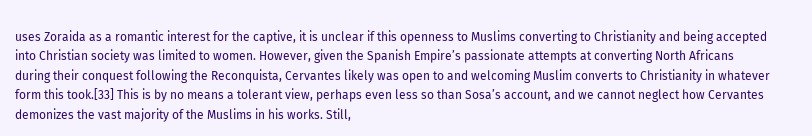uses Zoraida as a romantic interest for the captive, it is unclear if this openness to Muslims converting to Christianity and being accepted into Christian society was limited to women. However, given the Spanish Empire’s passionate attempts at converting North Africans during their conquest following the Reconquista, Cervantes likely was open to and welcoming Muslim converts to Christianity in whatever form this took.[33] This is by no means a tolerant view, perhaps even less so than Sosa’s account, and we cannot neglect how Cervantes demonizes the vast majority of the Muslims in his works. Still,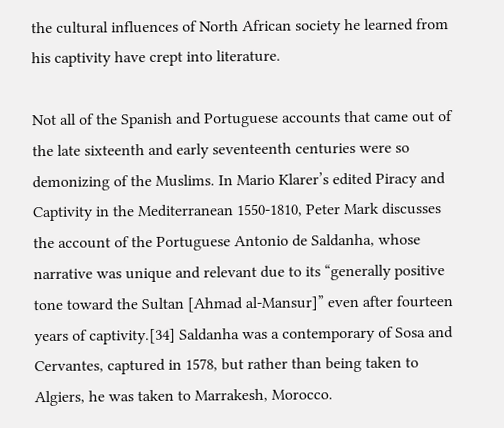the cultural influences of North African society he learned from his captivity have crept into literature.

Not all of the Spanish and Portuguese accounts that came out of the late sixteenth and early seventeenth centuries were so demonizing of the Muslims. In Mario Klarer’s edited Piracy and Captivity in the Mediterranean 1550-1810, Peter Mark discusses the account of the Portuguese Antonio de Saldanha, whose narrative was unique and relevant due to its “generally positive tone toward the Sultan [Ahmad al-Mansur]” even after fourteen years of captivity.[34] Saldanha was a contemporary of Sosa and Cervantes, captured in 1578, but rather than being taken to Algiers, he was taken to Marrakesh, Morocco.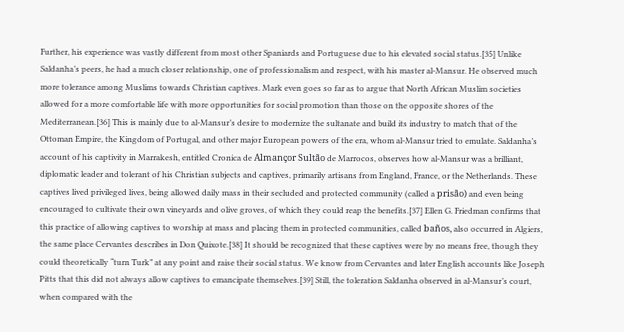Further, his experience was vastly different from most other Spaniards and Portuguese due to his elevated social status.[35] Unlike Saldanha’s peers, he had a much closer relationship, one of professionalism and respect, with his master al-Mansur. He observed much more tolerance among Muslims towards Christian captives. Mark even goes so far as to argue that North African Muslim societies allowed for a more comfortable life with more opportunities for social promotion than those on the opposite shores of the Mediterranean.[36] This is mainly due to al-Mansur’s desire to modernize the sultanate and build its industry to match that of the Ottoman Empire, the Kingdom of Portugal, and other major European powers of the era, whom al-Mansur tried to emulate. Saldanha’s account of his captivity in Marrakesh, entitled Cronica de Almançor Sultão de Marrocos, observes how al-Mansur was a brilliant, diplomatic leader and tolerant of his Christian subjects and captives, primarily artisans from England, France, or the Netherlands. These captives lived privileged lives, being allowed daily mass in their secluded and protected community (called a prisão) and even being encouraged to cultivate their own vineyards and olive groves, of which they could reap the benefits.[37] Ellen G. Friedman confirms that this practice of allowing captives to worship at mass and placing them in protected communities, called baños, also occurred in Algiers, the same place Cervantes describes in Don Quixote.[38] It should be recognized that these captives were by no means free, though they could theoretically “turn Turk” at any point and raise their social status. We know from Cervantes and later English accounts like Joseph Pitts that this did not always allow captives to emancipate themselves.[39] Still, the toleration Saldanha observed in al-Mansur’s court, when compared with the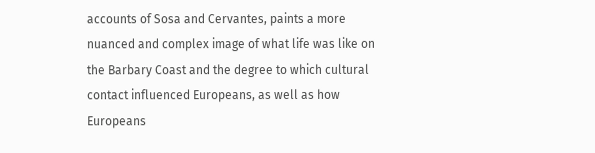accounts of Sosa and Cervantes, paints a more nuanced and complex image of what life was like on the Barbary Coast and the degree to which cultural contact influenced Europeans, as well as how Europeans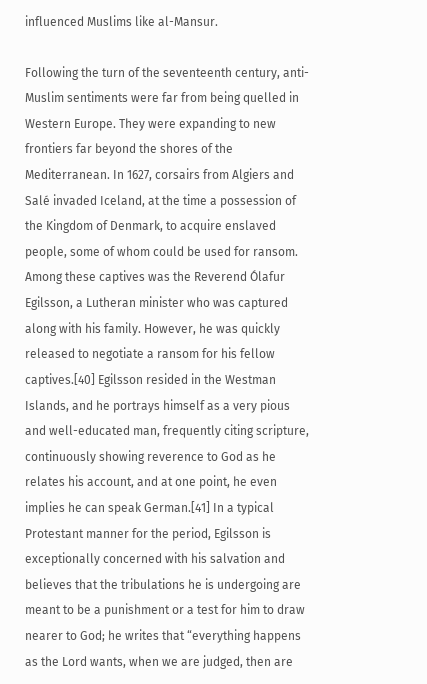influenced Muslims like al-Mansur.

Following the turn of the seventeenth century, anti-Muslim sentiments were far from being quelled in Western Europe. They were expanding to new frontiers far beyond the shores of the Mediterranean. In 1627, corsairs from Algiers and Salé invaded Iceland, at the time a possession of the Kingdom of Denmark, to acquire enslaved people, some of whom could be used for ransom. Among these captives was the Reverend Ólafur Egilsson, a Lutheran minister who was captured along with his family. However, he was quickly released to negotiate a ransom for his fellow captives.[40] Egilsson resided in the Westman Islands, and he portrays himself as a very pious and well-educated man, frequently citing scripture, continuously showing reverence to God as he relates his account, and at one point, he even implies he can speak German.[41] In a typical Protestant manner for the period, Egilsson is exceptionally concerned with his salvation and believes that the tribulations he is undergoing are meant to be a punishment or a test for him to draw nearer to God; he writes that “everything happens as the Lord wants, when we are judged, then are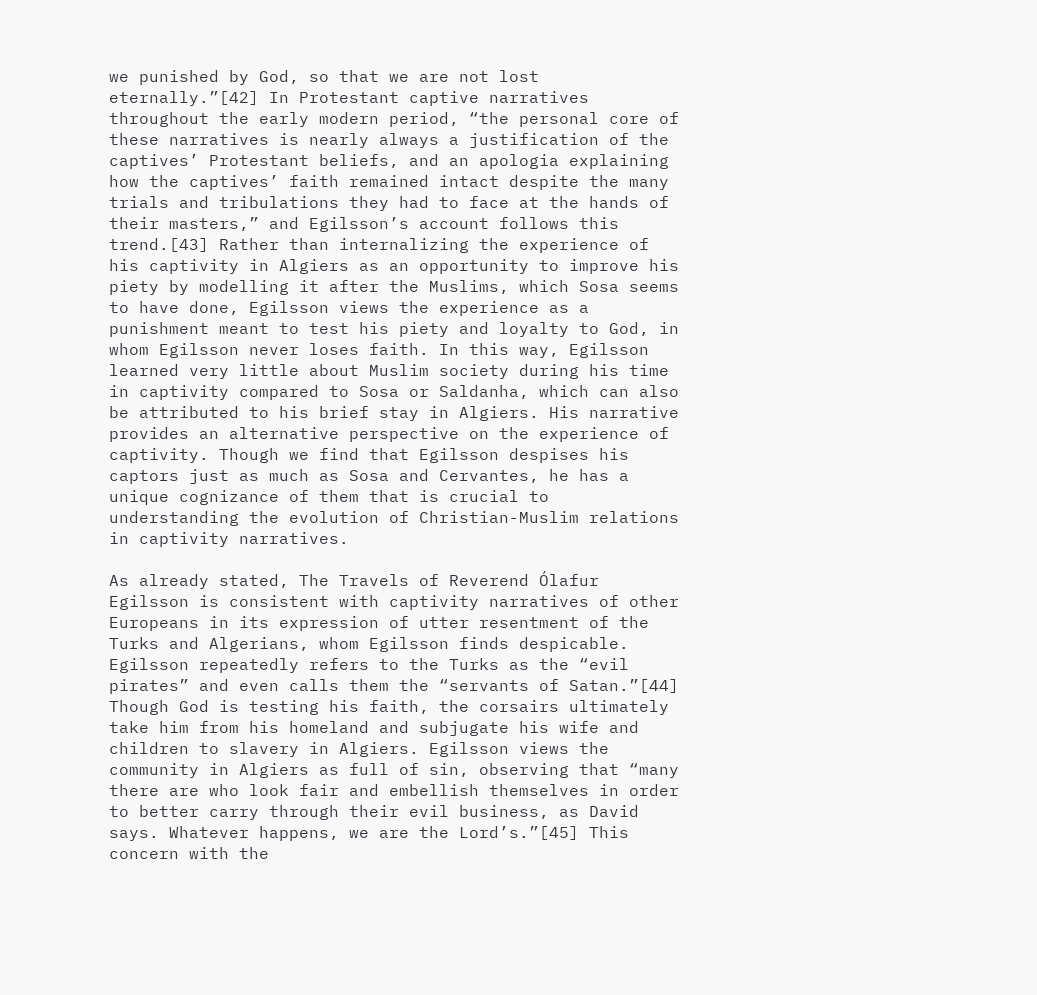we punished by God, so that we are not lost eternally.”[42] In Protestant captive narratives throughout the early modern period, “the personal core of these narratives is nearly always a justification of the captives’ Protestant beliefs, and an apologia explaining how the captives’ faith remained intact despite the many trials and tribulations they had to face at the hands of their masters,” and Egilsson’s account follows this trend.[43] Rather than internalizing the experience of his captivity in Algiers as an opportunity to improve his piety by modelling it after the Muslims, which Sosa seems to have done, Egilsson views the experience as a punishment meant to test his piety and loyalty to God, in whom Egilsson never loses faith. In this way, Egilsson learned very little about Muslim society during his time in captivity compared to Sosa or Saldanha, which can also be attributed to his brief stay in Algiers. His narrative provides an alternative perspective on the experience of captivity. Though we find that Egilsson despises his captors just as much as Sosa and Cervantes, he has a unique cognizance of them that is crucial to understanding the evolution of Christian-Muslim relations in captivity narratives.

As already stated, The Travels of Reverend Ólafur Egilsson is consistent with captivity narratives of other Europeans in its expression of utter resentment of the Turks and Algerians, whom Egilsson finds despicable. Egilsson repeatedly refers to the Turks as the “evil pirates” and even calls them the “servants of Satan.”[44] Though God is testing his faith, the corsairs ultimately take him from his homeland and subjugate his wife and children to slavery in Algiers. Egilsson views the community in Algiers as full of sin, observing that “many there are who look fair and embellish themselves in order to better carry through their evil business, as David says. Whatever happens, we are the Lord’s.”[45] This concern with the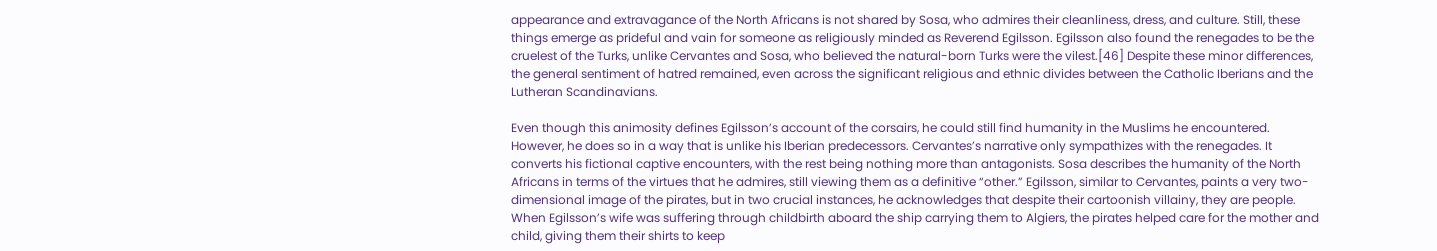appearance and extravagance of the North Africans is not shared by Sosa, who admires their cleanliness, dress, and culture. Still, these things emerge as prideful and vain for someone as religiously minded as Reverend Egilsson. Egilsson also found the renegades to be the cruelest of the Turks, unlike Cervantes and Sosa, who believed the natural-born Turks were the vilest.[46] Despite these minor differences, the general sentiment of hatred remained, even across the significant religious and ethnic divides between the Catholic Iberians and the Lutheran Scandinavians.

Even though this animosity defines Egilsson’s account of the corsairs, he could still find humanity in the Muslims he encountered. However, he does so in a way that is unlike his Iberian predecessors. Cervantes’s narrative only sympathizes with the renegades. It converts his fictional captive encounters, with the rest being nothing more than antagonists. Sosa describes the humanity of the North Africans in terms of the virtues that he admires, still viewing them as a definitive “other.” Egilsson, similar to Cervantes, paints a very two-dimensional image of the pirates, but in two crucial instances, he acknowledges that despite their cartoonish villainy, they are people. When Egilsson’s wife was suffering through childbirth aboard the ship carrying them to Algiers, the pirates helped care for the mother and child, giving them their shirts to keep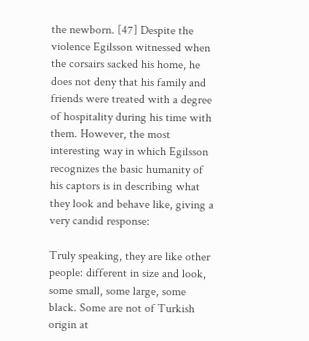the newborn. [47] Despite the violence Egilsson witnessed when the corsairs sacked his home, he does not deny that his family and friends were treated with a degree of hospitality during his time with them. However, the most interesting way in which Egilsson recognizes the basic humanity of his captors is in describing what they look and behave like, giving a very candid response:

Truly speaking, they are like other people: different in size and look, some small, some large, some black. Some are not of Turkish origin at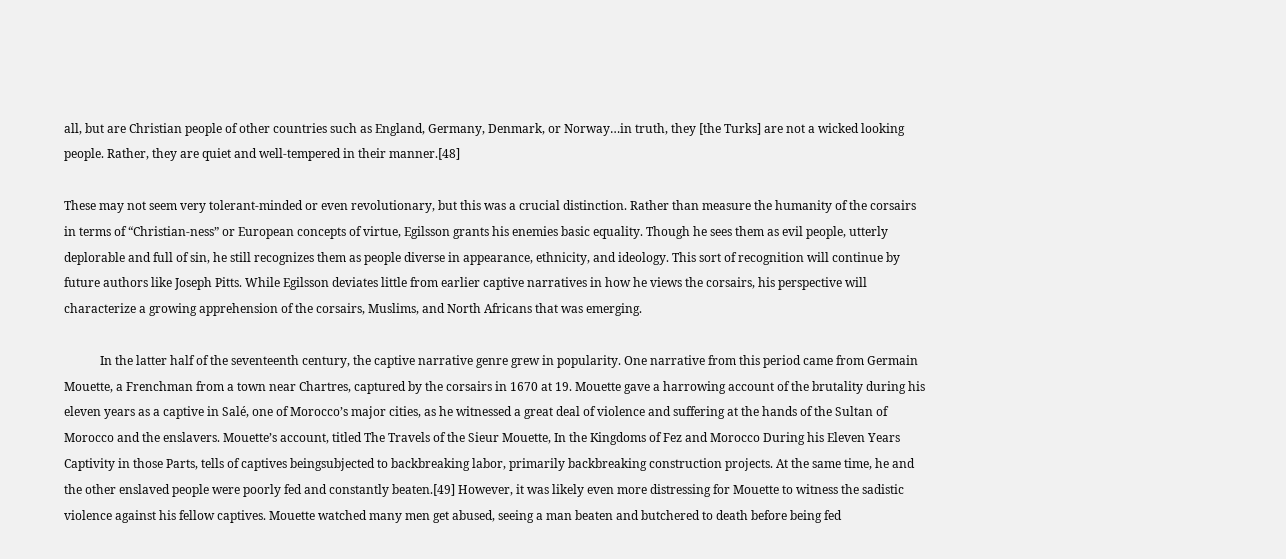all, but are Christian people of other countries such as England, Germany, Denmark, or Norway…in truth, they [the Turks] are not a wicked looking people. Rather, they are quiet and well-tempered in their manner.[48]

These may not seem very tolerant-minded or even revolutionary, but this was a crucial distinction. Rather than measure the humanity of the corsairs in terms of “Christian-ness” or European concepts of virtue, Egilsson grants his enemies basic equality. Though he sees them as evil people, utterly deplorable and full of sin, he still recognizes them as people diverse in appearance, ethnicity, and ideology. This sort of recognition will continue by future authors like Joseph Pitts. While Egilsson deviates little from earlier captive narratives in how he views the corsairs, his perspective will characterize a growing apprehension of the corsairs, Muslims, and North Africans that was emerging.

            In the latter half of the seventeenth century, the captive narrative genre grew in popularity. One narrative from this period came from Germain Mouette, a Frenchman from a town near Chartres, captured by the corsairs in 1670 at 19. Mouette gave a harrowing account of the brutality during his eleven years as a captive in Salé, one of Morocco’s major cities, as he witnessed a great deal of violence and suffering at the hands of the Sultan of Morocco and the enslavers. Mouette’s account, titled The Travels of the Sieur Mouette, In the Kingdoms of Fez and Morocco During his Eleven Years Captivity in those Parts, tells of captives beingsubjected to backbreaking labor, primarily backbreaking construction projects. At the same time, he and the other enslaved people were poorly fed and constantly beaten.[49] However, it was likely even more distressing for Mouette to witness the sadistic violence against his fellow captives. Mouette watched many men get abused, seeing a man beaten and butchered to death before being fed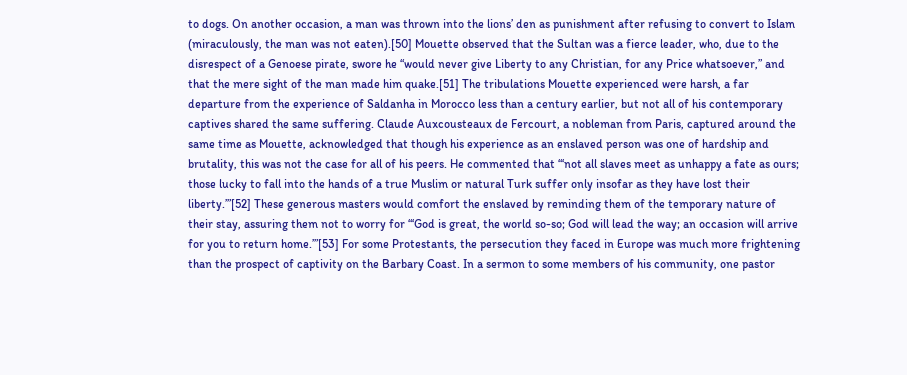to dogs. On another occasion, a man was thrown into the lions’ den as punishment after refusing to convert to Islam (miraculously, the man was not eaten).[50] Mouette observed that the Sultan was a fierce leader, who, due to the disrespect of a Genoese pirate, swore he “would never give Liberty to any Christian, for any Price whatsoever,” and that the mere sight of the man made him quake.[51] The tribulations Mouette experienced were harsh, a far departure from the experience of Saldanha in Morocco less than a century earlier, but not all of his contemporary captives shared the same suffering. Claude Auxcousteaux de Fercourt, a nobleman from Paris, captured around the same time as Mouette, acknowledged that though his experience as an enslaved person was one of hardship and brutality, this was not the case for all of his peers. He commented that “‘not all slaves meet as unhappy a fate as ours; those lucky to fall into the hands of a true Muslim or natural Turk suffer only insofar as they have lost their liberty.’”[52] These generous masters would comfort the enslaved by reminding them of the temporary nature of their stay, assuring them not to worry for “‘God is great, the world so-so; God will lead the way; an occasion will arrive for you to return home.’”[53] For some Protestants, the persecution they faced in Europe was much more frightening than the prospect of captivity on the Barbary Coast. In a sermon to some members of his community, one pastor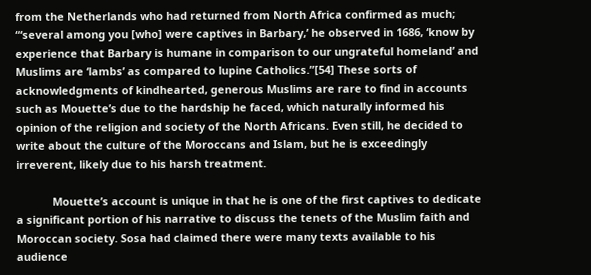from the Netherlands who had returned from North Africa confirmed as much; “‘several among you [who] were captives in Barbary,’ he observed in 1686, ‘know by experience that Barbary is humane in comparison to our ungrateful homeland’ and Muslims are ‘lambs’ as compared to lupine Catholics.”[54] These sorts of acknowledgments of kindhearted, generous Muslims are rare to find in accounts such as Mouette’s due to the hardship he faced, which naturally informed his opinion of the religion and society of the North Africans. Even still, he decided to write about the culture of the Moroccans and Islam, but he is exceedingly irreverent, likely due to his harsh treatment.

            Mouette’s account is unique in that he is one of the first captives to dedicate a significant portion of his narrative to discuss the tenets of the Muslim faith and Moroccan society. Sosa had claimed there were many texts available to his audience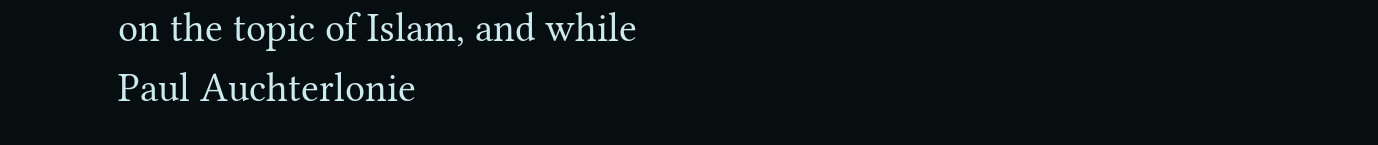on the topic of Islam, and while Paul Auchterlonie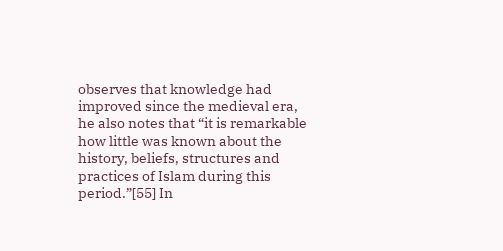observes that knowledge had improved since the medieval era, he also notes that “it is remarkable how little was known about the history, beliefs, structures and practices of Islam during this period.”[55] In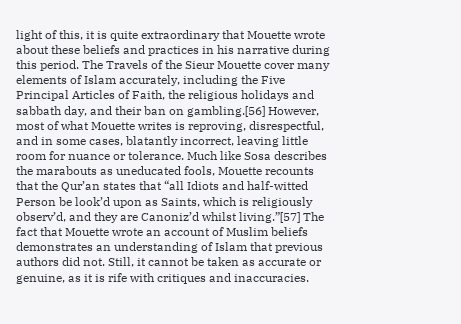light of this, it is quite extraordinary that Mouette wrote about these beliefs and practices in his narrative during this period. The Travels of the Sieur Mouette cover many elements of Islam accurately, including the Five Principal Articles of Faith, the religious holidays and sabbath day, and their ban on gambling.[56] However, most of what Mouette writes is reproving, disrespectful, and in some cases, blatantly incorrect, leaving little room for nuance or tolerance. Much like Sosa describes the marabouts as uneducated fools, Mouette recounts that the Qur’an states that “all Idiots and half-witted Person be look’d upon as Saints, which is religiously observ’d, and they are Canoniz’d whilst living.”[57] The fact that Mouette wrote an account of Muslim beliefs demonstrates an understanding of Islam that previous authors did not. Still, it cannot be taken as accurate or genuine, as it is rife with critiques and inaccuracies.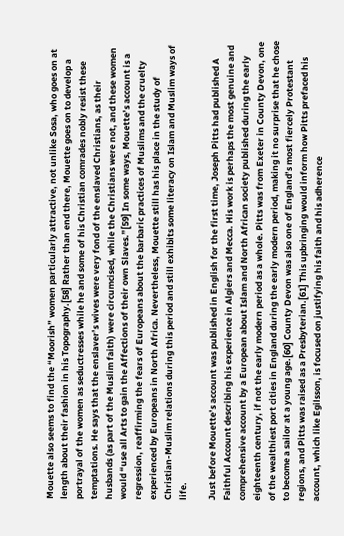Mouette also seems to find the “Moorish” women particularly attractive, not unlike Sosa, who goes on at length about their fashion in his Topography.[58] Rather than end there, Mouette goes on to develop a portrayal of the women as seductresses while he and some of his Christian comrades nobly resist these temptations. He says that the enslaver’s wives were very fond of the enslaved Christians, as their husbands (as part of the Muslim faith) were circumcised, while the Christians were not, and these women would “use all Arts to gain the Affections of their own Slaves.”[59] In some ways, Mouette’s account is a regression, reaffirming the fears of Europeans about the barbaric practices of Muslims and the cruelty experienced by Europeans in North Africa. Nevertheless, Mouette still has his place in the study of Christian-Muslim relations during this period and still exhibits some literacy on Islam and Muslim ways of life.

Just before Mouette’s account was published in English for the first time, Joseph Pitts had published A Faithful Account describing his experience in Algiers and Mecca. His work is perhaps the most genuine and comprehensive account by a European about Islam and North African society published during the early eighteenth century, if not the early modern period as a whole. Pitts was from Exeter in County Devon, one of the wealthiest port cities in England during the early modern period, making it no surprise that he chose to become a sailor at a young age.[60] County Devon was also one of England’s most fiercely Protestant regions, and Pitts was raised as a Presbyterian.[61] This upbringing would inform how Pitts prefaced his account, which like Egilsson, is focused on justifying his faith and his adherence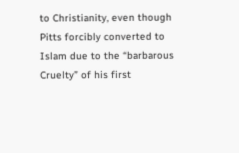to Christianity, even though Pitts forcibly converted to Islam due to the “barbarous Cruelty” of his first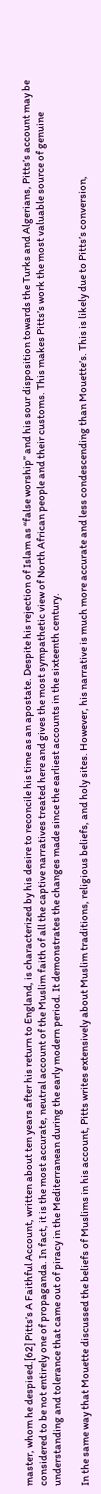master, whom he despised.[62] Pitts’s A Faithful Account, written about ten years after his return to England, is characterized by his desire to reconcile his time as an apostate. Despite his rejection of Islam as “false worship” and his sour disposition towards the Turks and Algerians, Pitts’s account may be considered to be not entirely one of propaganda. In fact, it is the most accurate, neutral account of the Muslim faith of all the captive narratives treated here and gives the most sympathetic view of North African people and their customs. This makes Pitts’s work the most valuable source of genuine understanding and tolerance that came out of piracy in the Mediterranean during the early modern period. It demonstrates the changes made since the earliest accounts in the sixteenth century.

In the same way that Mouette discussed the beliefs of Muslims in his account, Pitts writes extensively about Muslim traditions, religious beliefs, and holy sites. However, his narrative is much more accurate and less condescending than Mouette’s. This is likely due to Pitts’s conversion,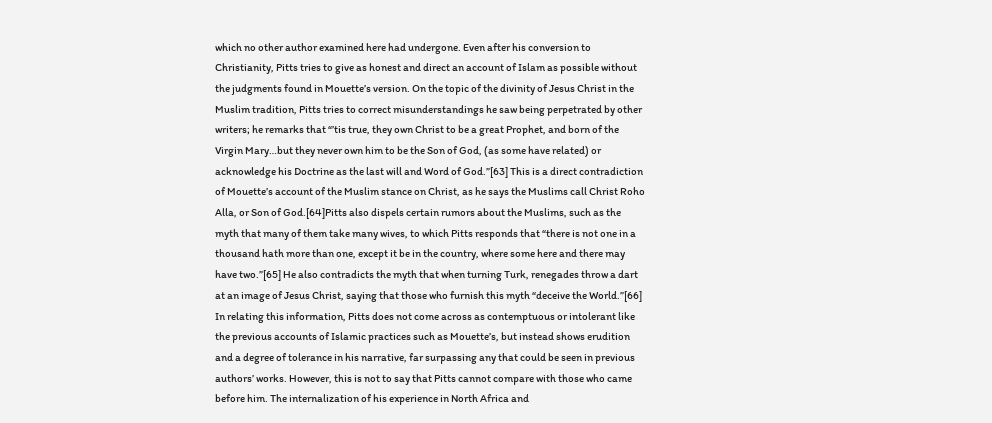which no other author examined here had undergone. Even after his conversion to Christianity, Pitts tries to give as honest and direct an account of Islam as possible without the judgments found in Mouette’s version. On the topic of the divinity of Jesus Christ in the Muslim tradition, Pitts tries to correct misunderstandings he saw being perpetrated by other writers; he remarks that “’tis true, they own Christ to be a great Prophet, and born of the Virgin Mary…but they never own him to be the Son of God, (as some have related) or acknowledge his Doctrine as the last will and Word of God.”[63] This is a direct contradiction of Mouette’s account of the Muslim stance on Christ, as he says the Muslims call Christ Roho Alla, or Son of God.[64]Pitts also dispels certain rumors about the Muslims, such as the myth that many of them take many wives, to which Pitts responds that “there is not one in a thousand hath more than one, except it be in the country, where some here and there may have two.”[65] He also contradicts the myth that when turning Turk, renegades throw a dart at an image of Jesus Christ, saying that those who furnish this myth “deceive the World.”[66] In relating this information, Pitts does not come across as contemptuous or intolerant like the previous accounts of Islamic practices such as Mouette’s, but instead shows erudition and a degree of tolerance in his narrative, far surpassing any that could be seen in previous authors’ works. However, this is not to say that Pitts cannot compare with those who came before him. The internalization of his experience in North Africa and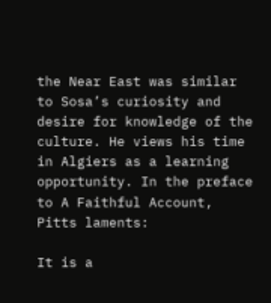the Near East was similar to Sosa’s curiosity and desire for knowledge of the culture. He views his time in Algiers as a learning opportunity. In the preface to A Faithful Account, Pitts laments:

It is a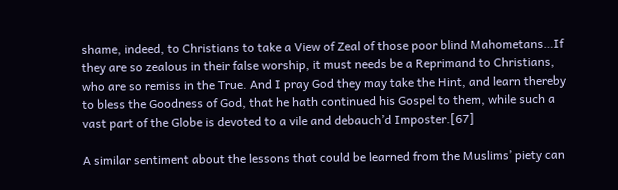shame, indeed, to Christians to take a View of Zeal of those poor blind Mahometans…If they are so zealous in their false worship, it must needs be a Reprimand to Christians, who are so remiss in the True. And I pray God they may take the Hint, and learn thereby to bless the Goodness of God, that he hath continued his Gospel to them, while such a vast part of the Globe is devoted to a vile and debauch’d Imposter.[67]

A similar sentiment about the lessons that could be learned from the Muslims’ piety can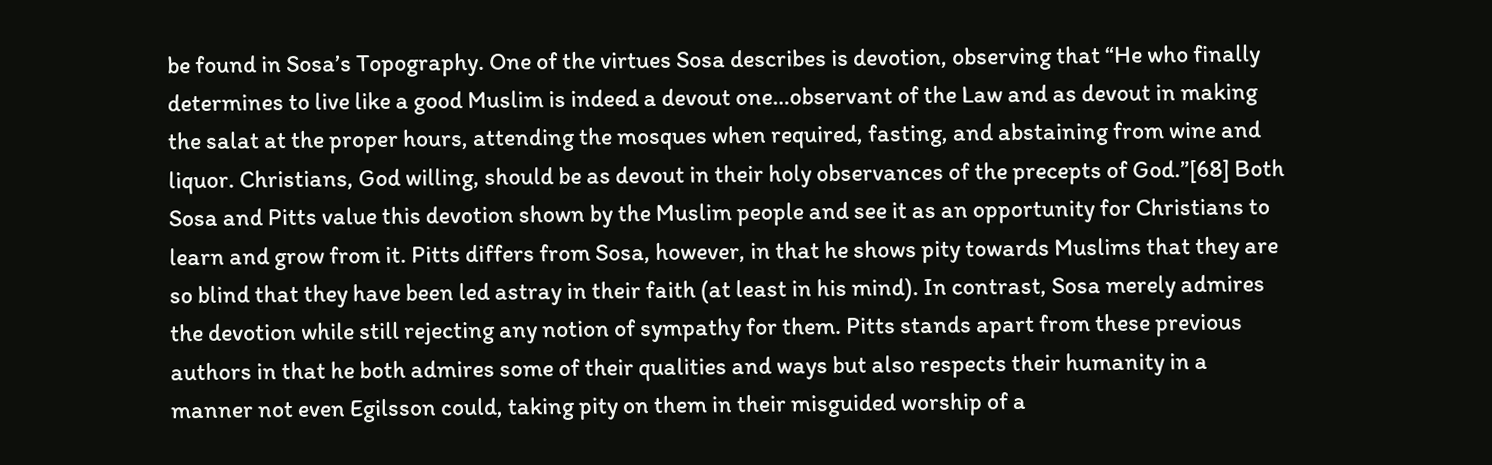be found in Sosa’s Topography. One of the virtues Sosa describes is devotion, observing that “He who finally determines to live like a good Muslim is indeed a devout one…observant of the Law and as devout in making the salat at the proper hours, attending the mosques when required, fasting, and abstaining from wine and liquor. Christians, God willing, should be as devout in their holy observances of the precepts of God.”[68] Both Sosa and Pitts value this devotion shown by the Muslim people and see it as an opportunity for Christians to learn and grow from it. Pitts differs from Sosa, however, in that he shows pity towards Muslims that they are so blind that they have been led astray in their faith (at least in his mind). In contrast, Sosa merely admires the devotion while still rejecting any notion of sympathy for them. Pitts stands apart from these previous authors in that he both admires some of their qualities and ways but also respects their humanity in a manner not even Egilsson could, taking pity on them in their misguided worship of a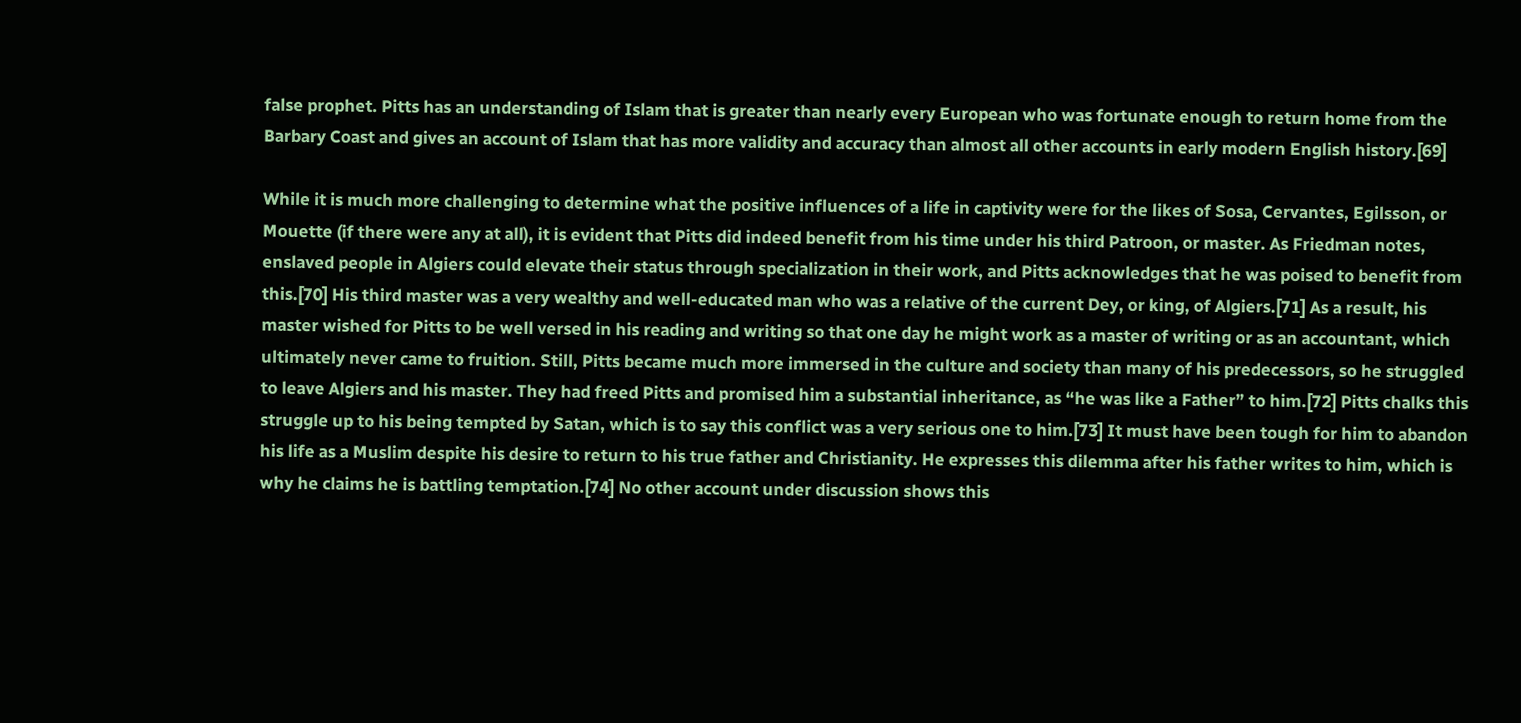false prophet. Pitts has an understanding of Islam that is greater than nearly every European who was fortunate enough to return home from the Barbary Coast and gives an account of Islam that has more validity and accuracy than almost all other accounts in early modern English history.[69]

While it is much more challenging to determine what the positive influences of a life in captivity were for the likes of Sosa, Cervantes, Egilsson, or Mouette (if there were any at all), it is evident that Pitts did indeed benefit from his time under his third Patroon, or master. As Friedman notes, enslaved people in Algiers could elevate their status through specialization in their work, and Pitts acknowledges that he was poised to benefit from this.[70] His third master was a very wealthy and well-educated man who was a relative of the current Dey, or king, of Algiers.[71] As a result, his master wished for Pitts to be well versed in his reading and writing so that one day he might work as a master of writing or as an accountant, which ultimately never came to fruition. Still, Pitts became much more immersed in the culture and society than many of his predecessors, so he struggled to leave Algiers and his master. They had freed Pitts and promised him a substantial inheritance, as “he was like a Father” to him.[72] Pitts chalks this struggle up to his being tempted by Satan, which is to say this conflict was a very serious one to him.[73] It must have been tough for him to abandon his life as a Muslim despite his desire to return to his true father and Christianity. He expresses this dilemma after his father writes to him, which is why he claims he is battling temptation.[74] No other account under discussion shows this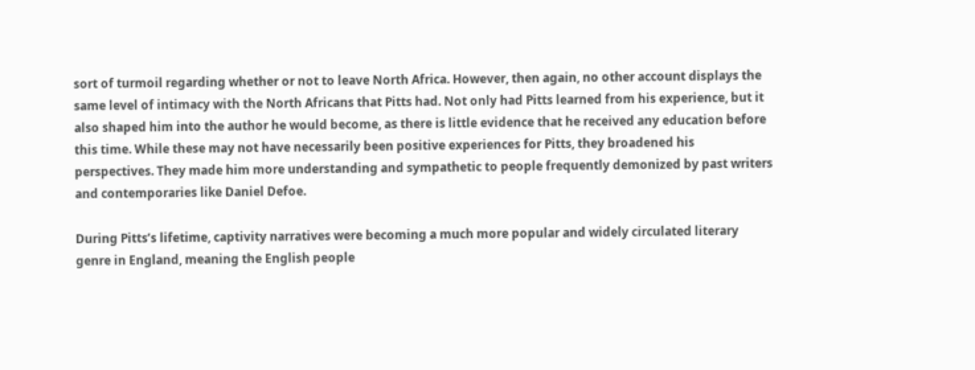sort of turmoil regarding whether or not to leave North Africa. However, then again, no other account displays the same level of intimacy with the North Africans that Pitts had. Not only had Pitts learned from his experience, but it also shaped him into the author he would become, as there is little evidence that he received any education before this time. While these may not have necessarily been positive experiences for Pitts, they broadened his perspectives. They made him more understanding and sympathetic to people frequently demonized by past writers and contemporaries like Daniel Defoe.

During Pitts’s lifetime, captivity narratives were becoming a much more popular and widely circulated literary genre in England, meaning the English people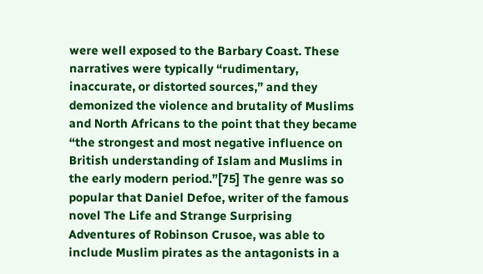were well exposed to the Barbary Coast. These narratives were typically “rudimentary, inaccurate, or distorted sources,” and they demonized the violence and brutality of Muslims and North Africans to the point that they became “the strongest and most negative influence on British understanding of Islam and Muslims in the early modern period.”[75] The genre was so popular that Daniel Defoe, writer of the famous novel The Life and Strange Surprising Adventures of Robinson Crusoe, was able to include Muslim pirates as the antagonists in a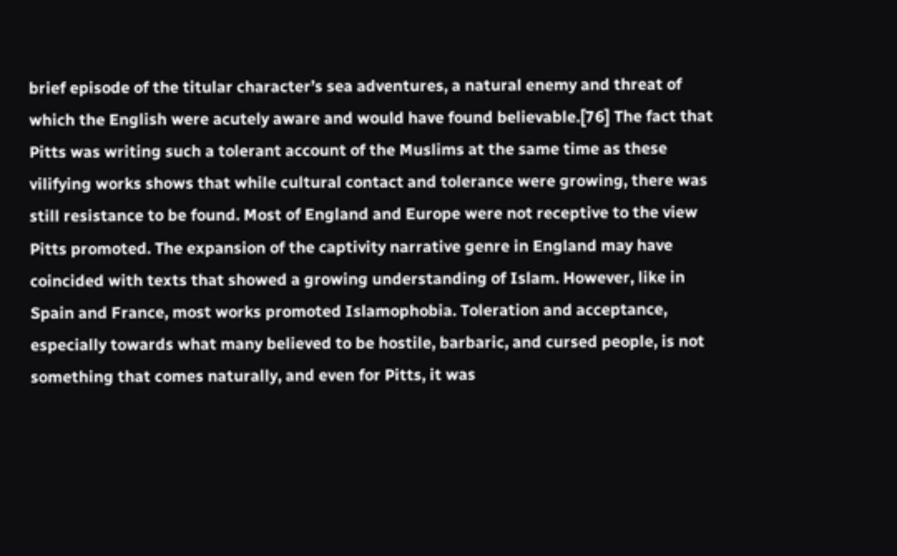brief episode of the titular character’s sea adventures, a natural enemy and threat of which the English were acutely aware and would have found believable.[76] The fact that Pitts was writing such a tolerant account of the Muslims at the same time as these vilifying works shows that while cultural contact and tolerance were growing, there was still resistance to be found. Most of England and Europe were not receptive to the view Pitts promoted. The expansion of the captivity narrative genre in England may have coincided with texts that showed a growing understanding of Islam. However, like in Spain and France, most works promoted Islamophobia. Toleration and acceptance, especially towards what many believed to be hostile, barbaric, and cursed people, is not something that comes naturally, and even for Pitts, it was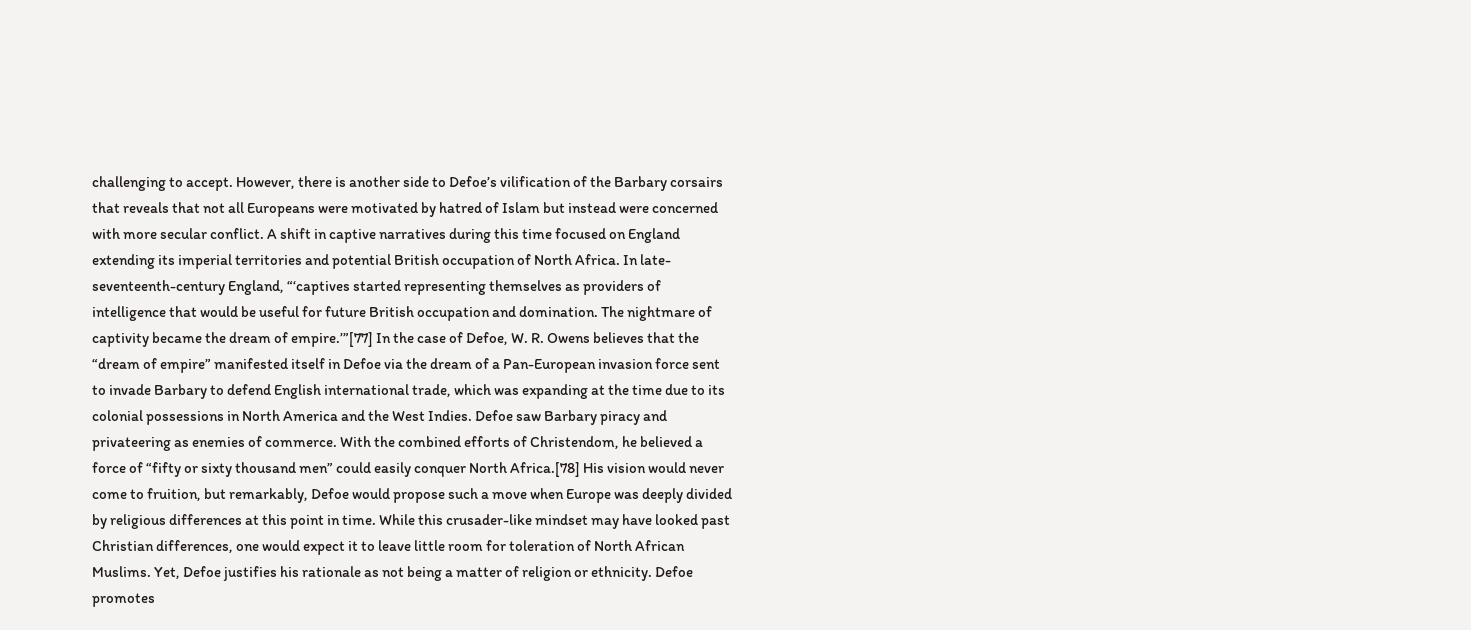challenging to accept. However, there is another side to Defoe’s vilification of the Barbary corsairs that reveals that not all Europeans were motivated by hatred of Islam but instead were concerned with more secular conflict. A shift in captive narratives during this time focused on England extending its imperial territories and potential British occupation of North Africa. In late-seventeenth-century England, “‘captives started representing themselves as providers of intelligence that would be useful for future British occupation and domination. The nightmare of captivity became the dream of empire.’”[77] In the case of Defoe, W. R. Owens believes that the “dream of empire” manifested itself in Defoe via the dream of a Pan-European invasion force sent to invade Barbary to defend English international trade, which was expanding at the time due to its colonial possessions in North America and the West Indies. Defoe saw Barbary piracy and privateering as enemies of commerce. With the combined efforts of Christendom, he believed a force of “fifty or sixty thousand men” could easily conquer North Africa.[78] His vision would never come to fruition, but remarkably, Defoe would propose such a move when Europe was deeply divided by religious differences at this point in time. While this crusader-like mindset may have looked past Christian differences, one would expect it to leave little room for toleration of North African Muslims. Yet, Defoe justifies his rationale as not being a matter of religion or ethnicity. Defoe promotes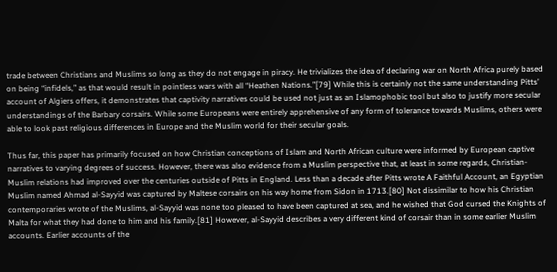trade between Christians and Muslims so long as they do not engage in piracy. He trivializes the idea of declaring war on North Africa purely based on being “infidels,” as that would result in pointless wars with all “Heathen Nations.”[79] While this is certainly not the same understanding Pitts’ account of Algiers offers, it demonstrates that captivity narratives could be used not just as an Islamophobic tool but also to justify more secular understandings of the Barbary corsairs. While some Europeans were entirely apprehensive of any form of tolerance towards Muslims, others were able to look past religious differences in Europe and the Muslim world for their secular goals.

Thus far, this paper has primarily focused on how Christian conceptions of Islam and North African culture were informed by European captive narratives to varying degrees of success. However, there was also evidence from a Muslim perspective that, at least in some regards, Christian-Muslim relations had improved over the centuries outside of Pitts in England. Less than a decade after Pitts wrote A Faithful Account, an Egyptian Muslim named Ahmad al-Sayyid was captured by Maltese corsairs on his way home from Sidon in 1713.[80] Not dissimilar to how his Christian contemporaries wrote of the Muslims, al-Sayyid was none too pleased to have been captured at sea, and he wished that God cursed the Knights of Malta for what they had done to him and his family.[81] However, al-Sayyid describes a very different kind of corsair than in some earlier Muslim accounts. Earlier accounts of the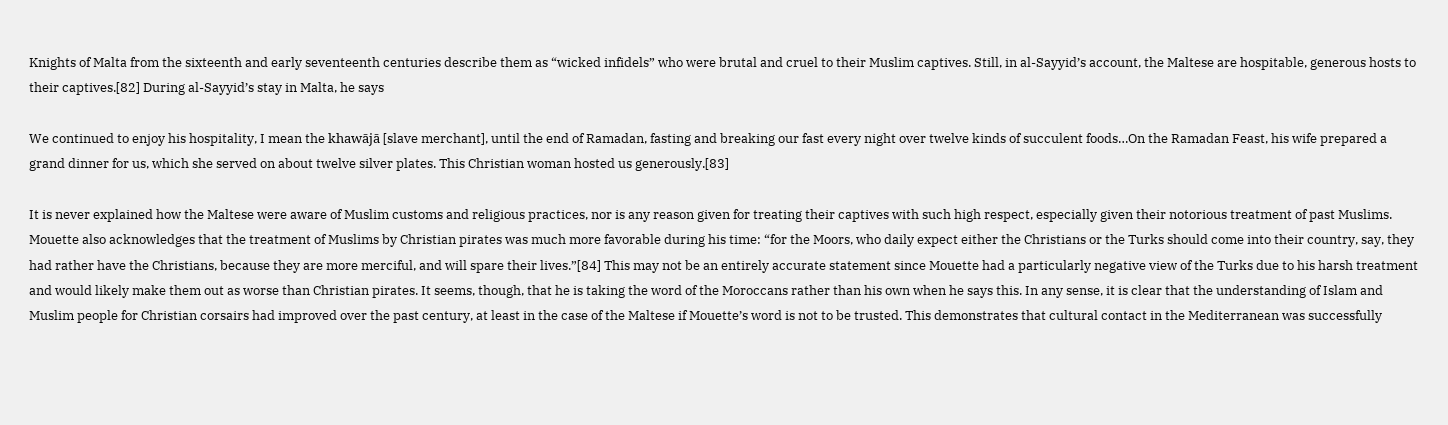Knights of Malta from the sixteenth and early seventeenth centuries describe them as “wicked infidels” who were brutal and cruel to their Muslim captives. Still, in al-Sayyid’s account, the Maltese are hospitable, generous hosts to their captives.[82] During al-Sayyid’s stay in Malta, he says

We continued to enjoy his hospitality, I mean the khawājā [slave merchant], until the end of Ramadan, fasting and breaking our fast every night over twelve kinds of succulent foods…On the Ramadan Feast, his wife prepared a grand dinner for us, which she served on about twelve silver plates. This Christian woman hosted us generously.[83]

It is never explained how the Maltese were aware of Muslim customs and religious practices, nor is any reason given for treating their captives with such high respect, especially given their notorious treatment of past Muslims. Mouette also acknowledges that the treatment of Muslims by Christian pirates was much more favorable during his time: “for the Moors, who daily expect either the Christians or the Turks should come into their country, say, they had rather have the Christians, because they are more merciful, and will spare their lives.”[84] This may not be an entirely accurate statement since Mouette had a particularly negative view of the Turks due to his harsh treatment and would likely make them out as worse than Christian pirates. It seems, though, that he is taking the word of the Moroccans rather than his own when he says this. In any sense, it is clear that the understanding of Islam and Muslim people for Christian corsairs had improved over the past century, at least in the case of the Maltese if Mouette’s word is not to be trusted. This demonstrates that cultural contact in the Mediterranean was successfully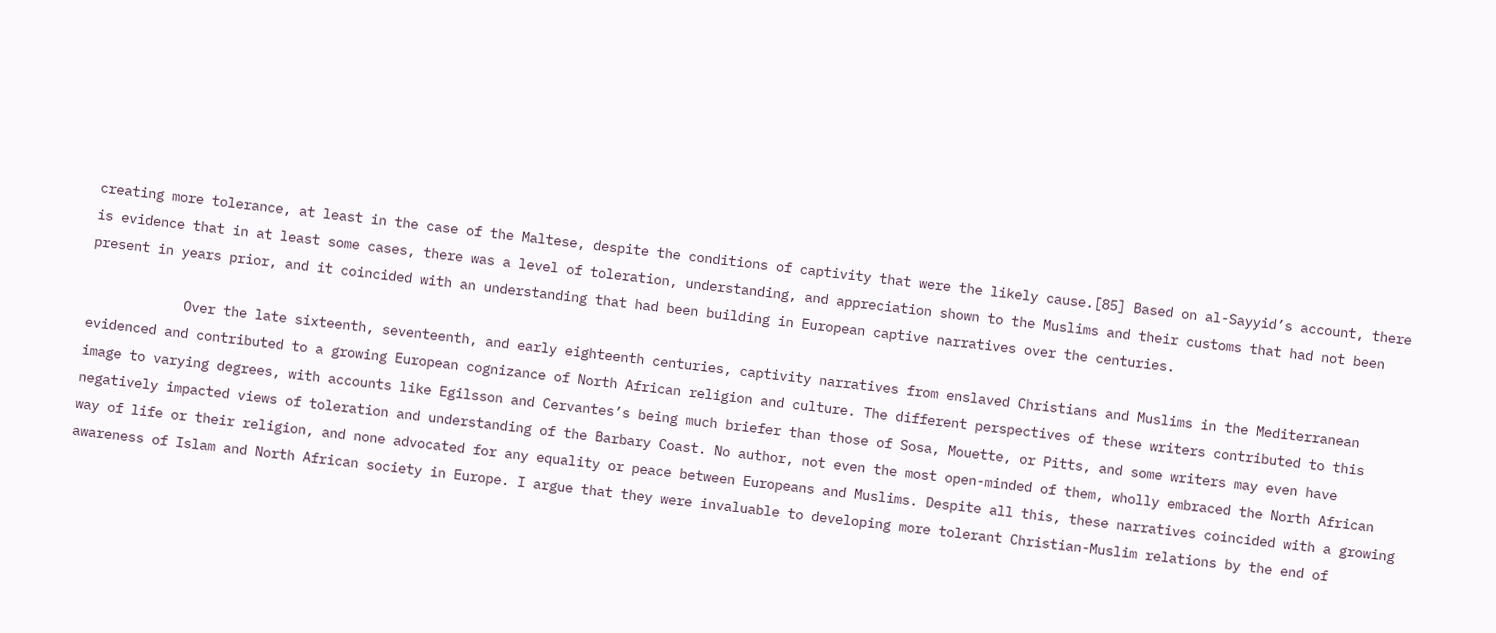creating more tolerance, at least in the case of the Maltese, despite the conditions of captivity that were the likely cause.[85] Based on al-Sayyid’s account, there is evidence that in at least some cases, there was a level of toleration, understanding, and appreciation shown to the Muslims and their customs that had not been present in years prior, and it coincided with an understanding that had been building in European captive narratives over the centuries.

            Over the late sixteenth, seventeenth, and early eighteenth centuries, captivity narratives from enslaved Christians and Muslims in the Mediterranean evidenced and contributed to a growing European cognizance of North African religion and culture. The different perspectives of these writers contributed to this image to varying degrees, with accounts like Egilsson and Cervantes’s being much briefer than those of Sosa, Mouette, or Pitts, and some writers may even have negatively impacted views of toleration and understanding of the Barbary Coast. No author, not even the most open-minded of them, wholly embraced the North African way of life or their religion, and none advocated for any equality or peace between Europeans and Muslims. Despite all this, these narratives coincided with a growing awareness of Islam and North African society in Europe. I argue that they were invaluable to developing more tolerant Christian-Muslim relations by the end of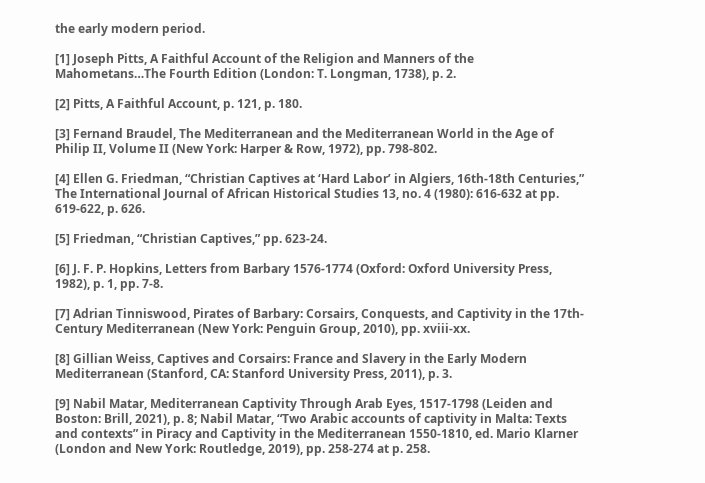the early modern period.

[1] Joseph Pitts, A Faithful Account of the Religion and Manners of the Mahometans…The Fourth Edition (London: T. Longman, 1738), p. 2.

[2] Pitts, A Faithful Account, p. 121, p. 180.

[3] Fernand Braudel, The Mediterranean and the Mediterranean World in the Age of Philip II, Volume II (New York: Harper & Row, 1972), pp. 798-802.

[4] Ellen G. Friedman, “Christian Captives at ‘Hard Labor’ in Algiers, 16th-18th Centuries,” The International Journal of African Historical Studies 13, no. 4 (1980): 616-632 at pp. 619-622, p. 626.

[5] Friedman, “Christian Captives,” pp. 623-24.

[6] J. F. P. Hopkins, Letters from Barbary 1576-1774 (Oxford: Oxford University Press, 1982), p. 1, pp. 7-8.

[7] Adrian Tinniswood, Pirates of Barbary: Corsairs, Conquests, and Captivity in the 17th-Century Mediterranean (New York: Penguin Group, 2010), pp. xviii-xx.

[8] Gillian Weiss, Captives and Corsairs: France and Slavery in the Early Modern Mediterranean (Stanford, CA: Stanford University Press, 2011), p. 3.

[9] Nabil Matar, Mediterranean Captivity Through Arab Eyes, 1517-1798 (Leiden and Boston: Brill, 2021), p. 8; Nabil Matar, “Two Arabic accounts of captivity in Malta: Texts and contexts” in Piracy and Captivity in the Mediterranean 1550-1810, ed. Mario Klarner (London and New York: Routledge, 2019), pp. 258-274 at p. 258.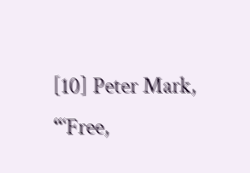[10] Peter Mark, “‘Free,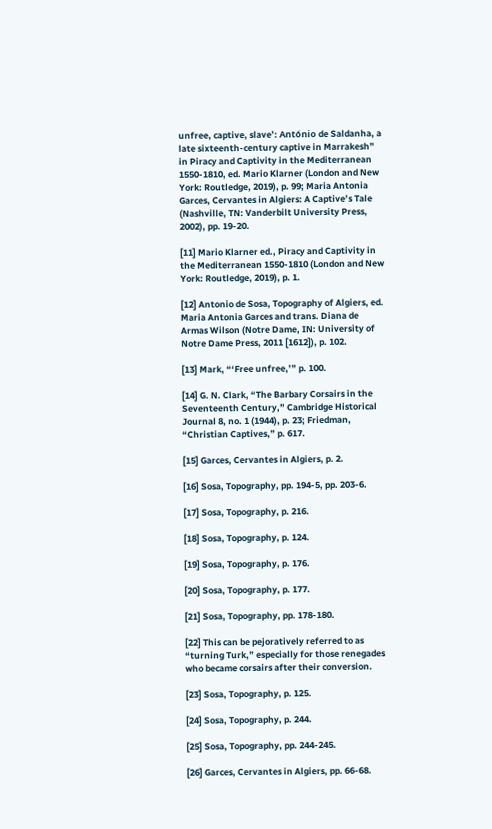unfree, captive, slave’: António de Saldanha, a late sixteenth-century captive in Marrakesh” in Piracy and Captivity in the Mediterranean 1550-1810, ed. Mario Klarner (London and New York: Routledge, 2019), p. 99; Maria Antonia Garces, Cervantes in Algiers: A Captive’s Tale (Nashville, TN: Vanderbilt University Press, 2002), pp. 19-20.

[11] Mario Klarner ed., Piracy and Captivity in the Mediterranean 1550-1810 (London and New York: Routledge, 2019), p. 1.

[12] Antonio de Sosa, Topography of Algiers, ed. Maria Antonia Garces and trans. Diana de Armas Wilson (Notre Dame, IN: University of Notre Dame Press, 2011 [1612]), p. 102.

[13] Mark, “‘Free unfree,’” p. 100.

[14] G. N. Clark, “The Barbary Corsairs in the Seventeenth Century,” Cambridge Historical Journal 8, no. 1 (1944), p. 23; Friedman, “Christian Captives,” p. 617.

[15] Garces, Cervantes in Algiers, p. 2.

[16] Sosa, Topography, pp. 194-5, pp. 203-6.

[17] Sosa, Topography, p. 216.

[18] Sosa, Topography, p. 124.

[19] Sosa, Topography, p. 176.

[20] Sosa, Topography, p. 177.

[21] Sosa, Topography, pp. 178-180.

[22] This can be pejoratively referred to as “turning Turk,” especially for those renegades who became corsairs after their conversion.

[23] Sosa, Topography, p. 125.

[24] Sosa, Topography, p. 244.

[25] Sosa, Topography, pp. 244-245.

[26] Garces, Cervantes in Algiers, pp. 66-68.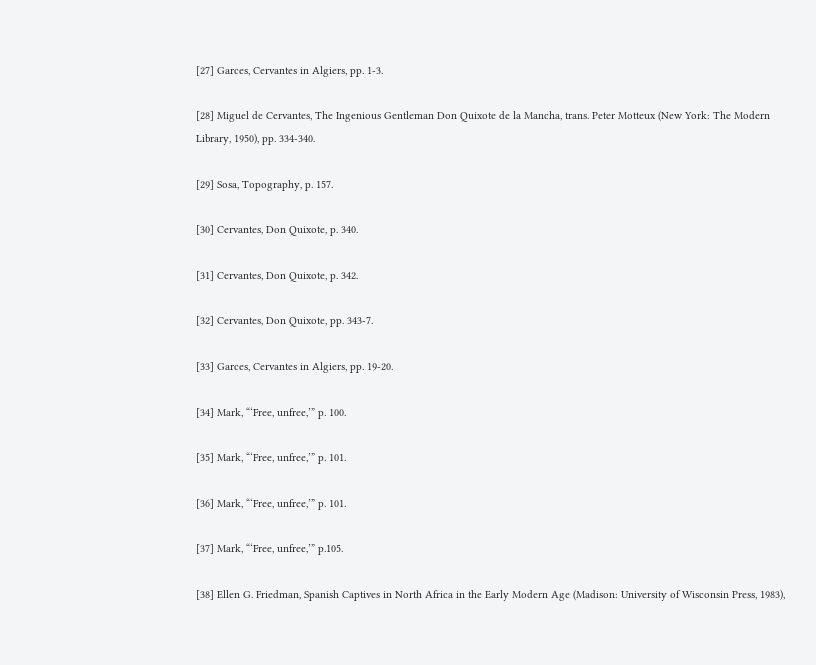[27] Garces, Cervantes in Algiers, pp. 1-3.

[28] Miguel de Cervantes, The Ingenious Gentleman Don Quixote de la Mancha, trans. Peter Motteux (New York: The Modern Library, 1950), pp. 334-340.

[29] Sosa, Topography, p. 157.

[30] Cervantes, Don Quixote, p. 340.

[31] Cervantes, Don Quixote, p. 342.

[32] Cervantes, Don Quixote, pp. 343-7.

[33] Garces, Cervantes in Algiers, pp. 19-20.

[34] Mark, “‘Free, unfree,’” p. 100.

[35] Mark, “‘Free, unfree,’” p. 101.

[36] Mark, “‘Free, unfree,’” p. 101.

[37] Mark, “‘Free, unfree,’” p.105.

[38] Ellen G. Friedman, Spanish Captives in North Africa in the Early Modern Age (Madison: University of Wisconsin Press, 1983),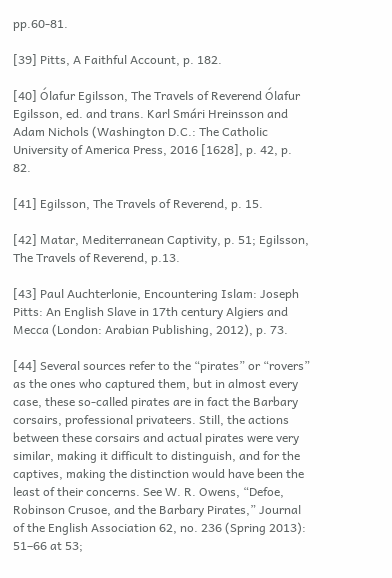pp.60-81.

[39] Pitts, A Faithful Account, p. 182.

[40] Ólafur Egilsson, The Travels of Reverend Ólafur Egilsson, ed. and trans. Karl Smári Hreinsson and Adam Nichols (Washington D.C.: The Catholic University of America Press, 2016 [1628], p. 42, p. 82.

[41] Egilsson, The Travels of Reverend, p. 15.

[42] Matar, Mediterranean Captivity, p. 51; Egilsson, The Travels of Reverend, p.13.

[43] Paul Auchterlonie, Encountering Islam: Joseph Pitts: An English Slave in 17th century Algiers and Mecca (London: Arabian Publishing, 2012), p. 73.

[44] Several sources refer to the “pirates” or “rovers” as the ones who captured them, but in almost every case, these so-called pirates are in fact the Barbary corsairs, professional privateers. Still, the actions between these corsairs and actual pirates were very similar, making it difficult to distinguish, and for the captives, making the distinction would have been the least of their concerns. See W. R. Owens, “Defoe, Robinson Crusoe, and the Barbary Pirates,” Journal of the English Association 62, no. 236 (Spring 2013): 51–66 at 53;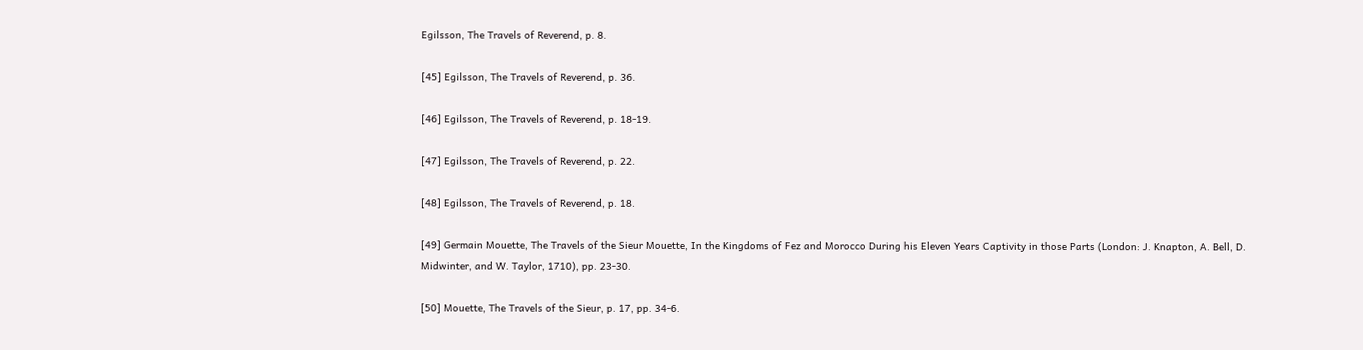Egilsson, The Travels of Reverend, p. 8.

[45] Egilsson, The Travels of Reverend, p. 36.

[46] Egilsson, The Travels of Reverend, p. 18-19.

[47] Egilsson, The Travels of Reverend, p. 22.

[48] Egilsson, The Travels of Reverend, p. 18.

[49] Germain Mouette, The Travels of the Sieur Mouette, In the Kingdoms of Fez and Morocco During his Eleven Years Captivity in those Parts (London: J. Knapton, A. Bell, D. Midwinter, and W. Taylor, 1710), pp. 23-30.

[50] Mouette, The Travels of the Sieur, p. 17, pp. 34-6.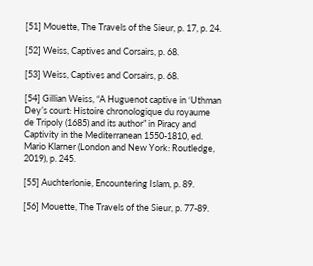[51] Mouette, The Travels of the Sieur, p. 17, p. 24.

[52] Weiss, Captives and Corsairs, p. 68.

[53] Weiss, Captives and Corsairs, p. 68.

[54] Gillian Weiss, “A Huguenot captive in ‘Uthman Dey’s court: Histoire chronologique du royaume de Tripoly (1685) and its author” in Piracy and Captivity in the Mediterranean 1550-1810, ed. Mario Klarner (London and New York: Routledge, 2019), p. 245.

[55] Auchterlonie, Encountering Islam, p. 89.

[56] Mouette, The Travels of the Sieur, p. 77-89.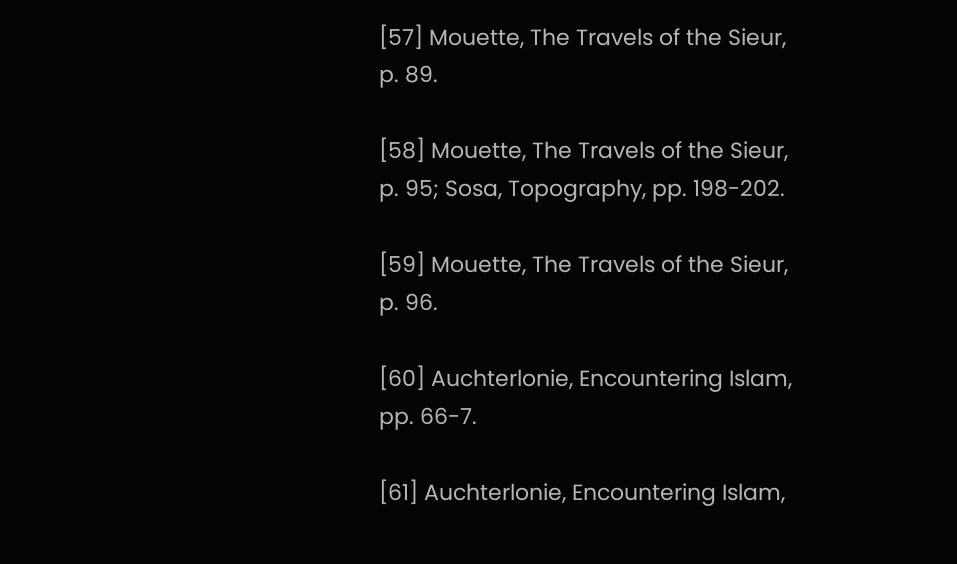[57] Mouette, The Travels of the Sieur, p. 89.

[58] Mouette, The Travels of the Sieur, p. 95; Sosa, Topography, pp. 198-202.

[59] Mouette, The Travels of the Sieur, p. 96.

[60] Auchterlonie, Encountering Islam, pp. 66-7.

[61] Auchterlonie, Encountering Islam,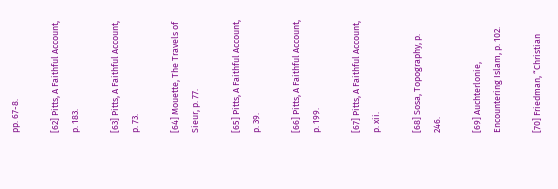pp. 67-8.

[62] Pitts, A Faithful Account, p. 183.

[63] Pitts, A Faithful Account, p. 73.

[64] Mouette, The Travels of Sieur, p. 77.

[65] Pitts, A Faithful Account, p. 39.

[66] Pitts, A Faithful Account, p. 199.

[67] Pitts, A Faithful Account, p. xii.

[68] Sosa, Topography, p. 246.

[69] Auchterlonie, Encountering Islam, p. 102.

[70] Friedman, “Christian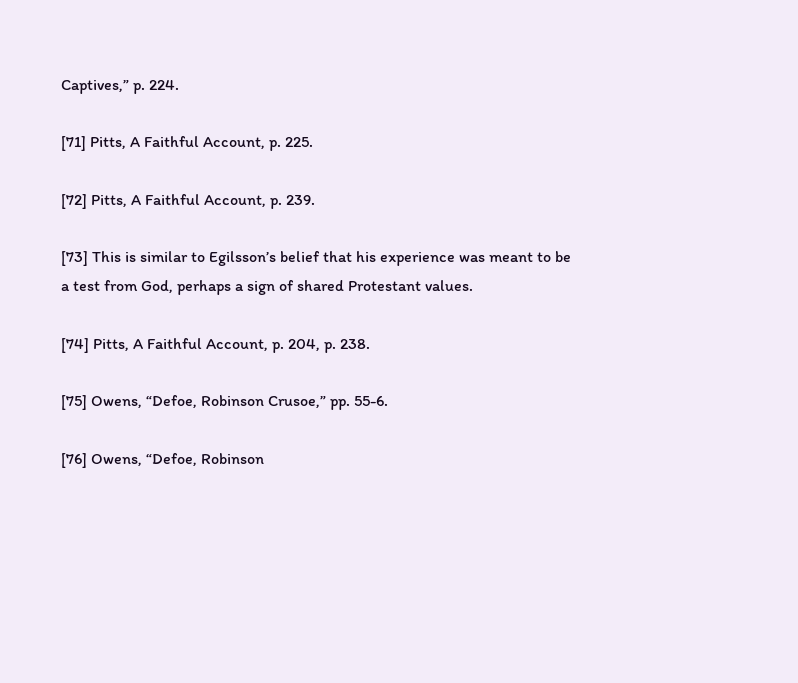Captives,” p. 224.

[71] Pitts, A Faithful Account, p. 225.

[72] Pitts, A Faithful Account, p. 239.

[73] This is similar to Egilsson’s belief that his experience was meant to be a test from God, perhaps a sign of shared Protestant values.

[74] Pitts, A Faithful Account, p. 204, p. 238.

[75] Owens, “Defoe, Robinson Crusoe,” pp. 55-6.

[76] Owens, “Defoe, Robinson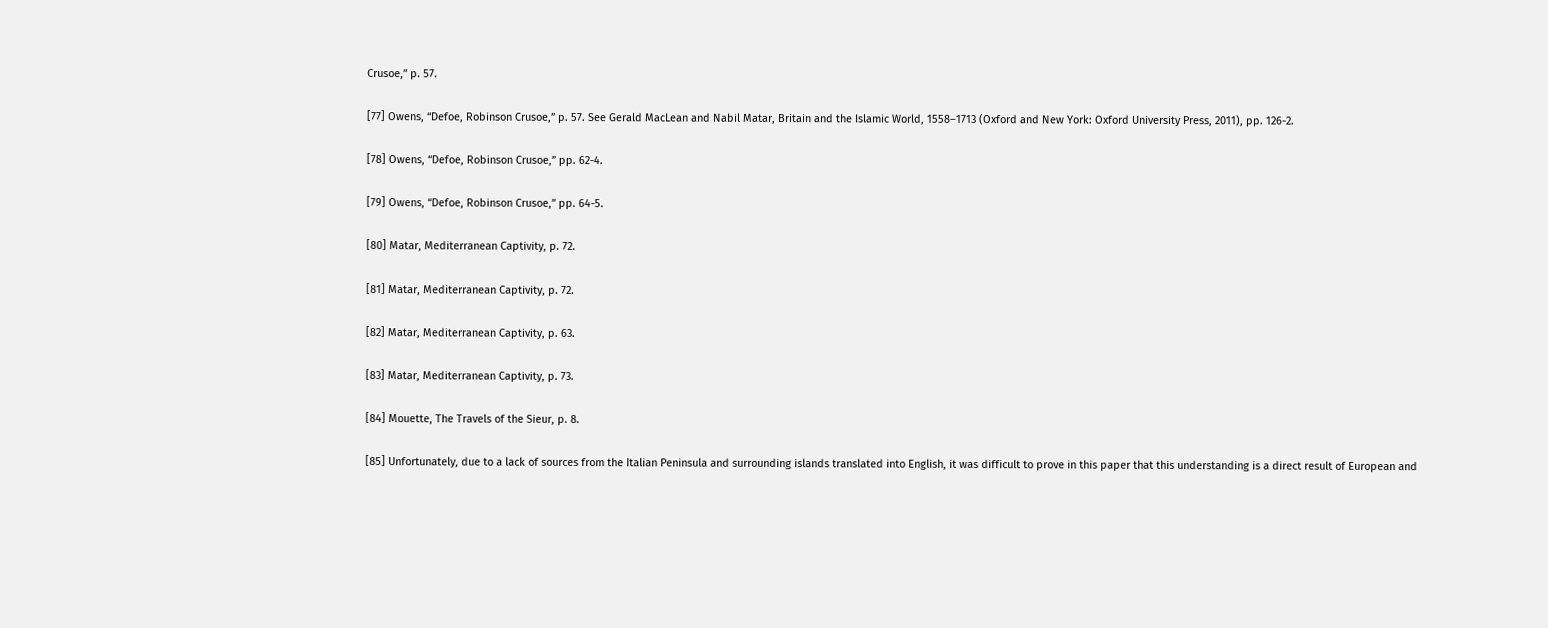Crusoe,” p. 57.

[77] Owens, “Defoe, Robinson Crusoe,” p. 57. See Gerald MacLean and Nabil Matar, Britain and the Islamic World, 1558–1713 (Oxford and New York: Oxford University Press, 2011), pp. 126-2.

[78] Owens, “Defoe, Robinson Crusoe,” pp. 62-4.

[79] Owens, “Defoe, Robinson Crusoe,” pp. 64-5.

[80] Matar, Mediterranean Captivity, p. 72.

[81] Matar, Mediterranean Captivity, p. 72.

[82] Matar, Mediterranean Captivity, p. 63.

[83] Matar, Mediterranean Captivity, p. 73.

[84] Mouette, The Travels of the Sieur, p. 8.

[85] Unfortunately, due to a lack of sources from the Italian Peninsula and surrounding islands translated into English, it was difficult to prove in this paper that this understanding is a direct result of European and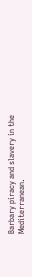Barbary piracy and slavery in the Mediterranean.